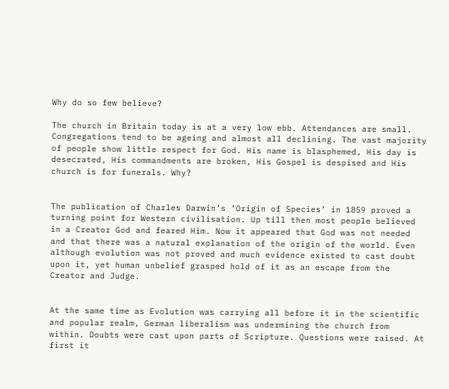Why do so few believe?

The church in Britain today is at a very low ebb. Attendances are small. Congregations tend to be ageing and almost all declining. The vast majority of people show little respect for God. His name is blasphemed, His day is desecrated, His commandments are broken, His Gospel is despised and His church is for funerals. Why?


The publication of Charles Darwin’s ‘Origin of Species’ in 1859 proved a turning point for Western civilisation. Up till then most people believed in a Creator God and feared Him. Now it appeared that God was not needed and that there was a natural explanation of the origin of the world. Even although evolution was not proved and much evidence existed to cast doubt upon it, yet human unbelief grasped hold of it as an escape from the Creator and Judge.


At the same time as Evolution was carrying all before it in the scientific and popular realm, German liberalism was undermining the church from within. Doubts were cast upon parts of Scripture. Questions were raised. At first it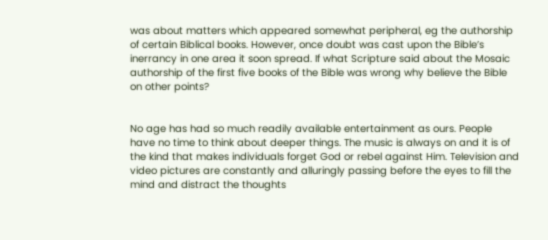was about matters which appeared somewhat peripheral, eg the authorship of certain Biblical books. However, once doubt was cast upon the Bible’s inerrancy in one area it soon spread. If what Scripture said about the Mosaic authorship of the first five books of the Bible was wrong why believe the Bible on other points?


No age has had so much readily available entertainment as ours. People have no time to think about deeper things. The music is always on and it is of the kind that makes individuals forget God or rebel against Him. Television and video pictures are constantly and alluringly passing before the eyes to fill the mind and distract the thoughts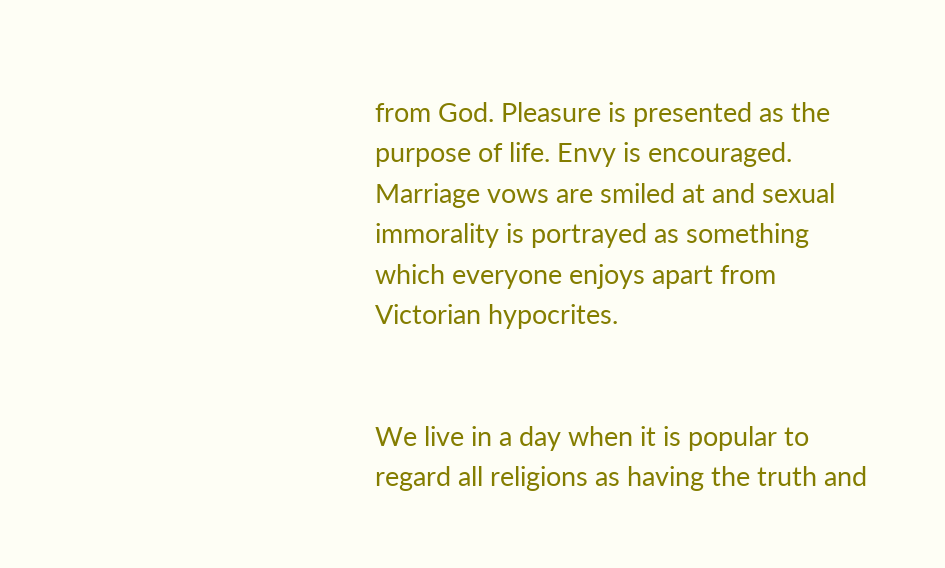from God. Pleasure is presented as the purpose of life. Envy is encouraged. Marriage vows are smiled at and sexual immorality is portrayed as something which everyone enjoys apart from Victorian hypocrites.


We live in a day when it is popular to regard all religions as having the truth and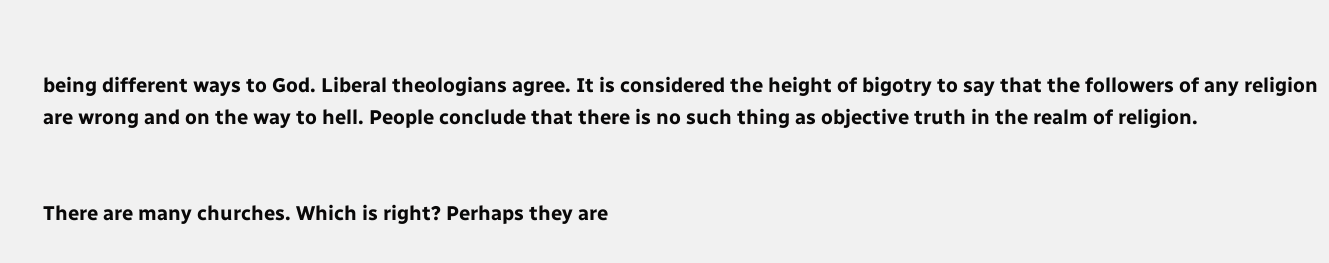being different ways to God. Liberal theologians agree. It is considered the height of bigotry to say that the followers of any religion are wrong and on the way to hell. People conclude that there is no such thing as objective truth in the realm of religion.


There are many churches. Which is right? Perhaps they are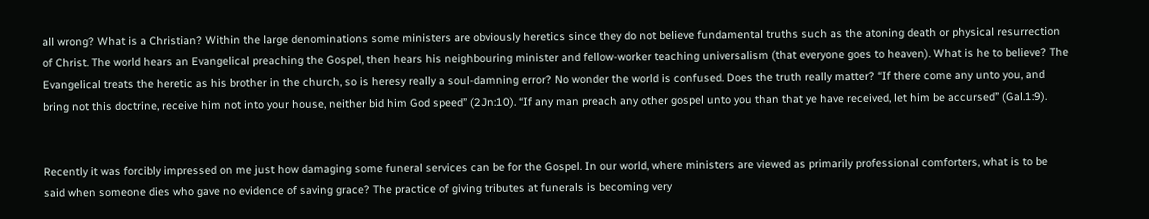all wrong? What is a Christian? Within the large denominations some ministers are obviously heretics since they do not believe fundamental truths such as the atoning death or physical resurrection of Christ. The world hears an Evangelical preaching the Gospel, then hears his neighbouring minister and fellow-worker teaching universalism (that everyone goes to heaven). What is he to believe? The Evangelical treats the heretic as his brother in the church, so is heresy really a soul-damning error? No wonder the world is confused. Does the truth really matter? “If there come any unto you, and bring not this doctrine, receive him not into your house, neither bid him God speed” (2Jn:10). “If any man preach any other gospel unto you than that ye have received, let him be accursed” (Gal.1:9).


Recently it was forcibly impressed on me just how damaging some funeral services can be for the Gospel. In our world, where ministers are viewed as primarily professional comforters, what is to be said when someone dies who gave no evidence of saving grace? The practice of giving tributes at funerals is becoming very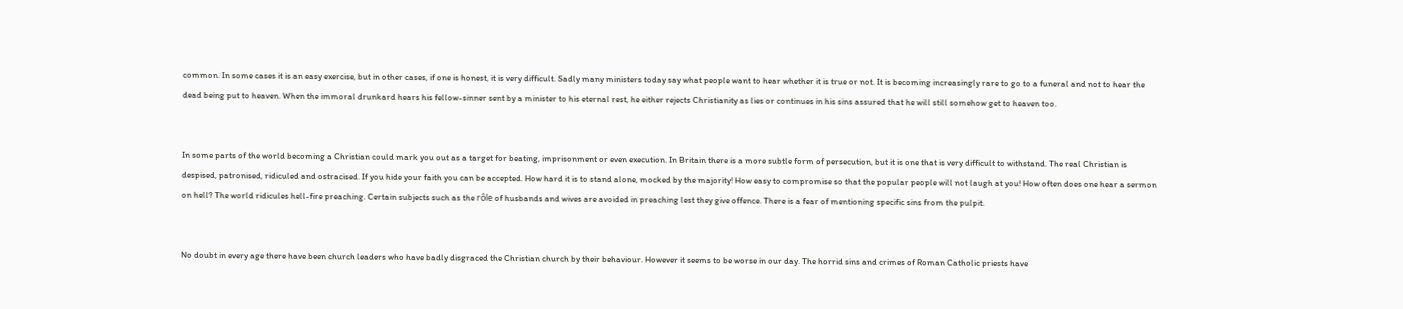common. In some cases it is an easy exercise, but in other cases, if one is honest, it is very difficult. Sadly many ministers today say what people want to hear whether it is true or not. It is becoming increasingly rare to go to a funeral and not to hear the dead being put to heaven. When the immoral drunkard hears his fellow-sinner sent by a minister to his eternal rest, he either rejects Christianity as lies or continues in his sins assured that he will still somehow get to heaven too.


In some parts of the world becoming a Christian could mark you out as a target for beating, imprisonment or even execution. In Britain there is a more subtle form of persecution, but it is one that is very difficult to withstand. The real Christian is despised, patronised, ridiculed and ostracised. If you hide your faith you can be accepted. How hard it is to stand alone, mocked by the majority! How easy to compromise so that the popular people will not laugh at you! How often does one hear a sermon on hell? The world ridicules hell-fire preaching. Certain subjects such as the rôle of husbands and wives are avoided in preaching lest they give offence. There is a fear of mentioning specific sins from the pulpit.


No doubt in every age there have been church leaders who have badly disgraced the Christian church by their behaviour. However it seems to be worse in our day. The horrid sins and crimes of Roman Catholic priests have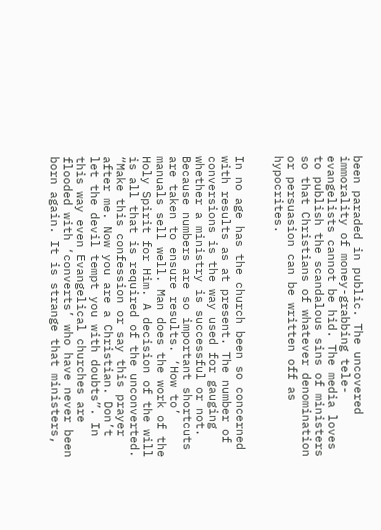been paraded in public. The uncovered immorality of money-grabbing tele-evangelists cannot be hid. The media loves to publish the scandalous sins of ministers so that Christians of whatever denomination or persuasion can be written off as hypocrites.


In no age has the church been so concerned with results as at present. The number of conversions is the way used for gauging whether a ministry is successful or not. Because numbers are so important shortcuts are taken to ensure results. ‘How to’ manuals sell well. Man does the work of the Holy Spirit for Him. A decision of the will is all that is required of the unconverted. “Make this confession or say this prayer after me. Now you are a Christian. Don’t let the devil tempt you with doubts”. In this way even Evangelical churches are flooded with ‘converts’ who have never been born again. It is strange that ministers,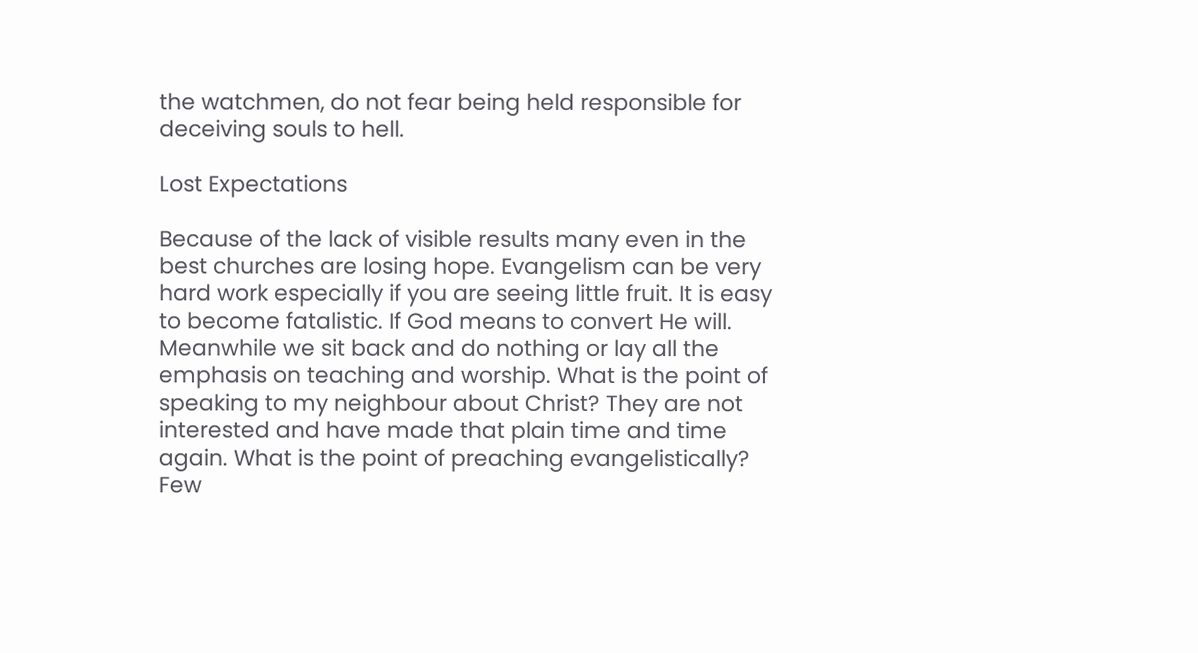the watchmen, do not fear being held responsible for deceiving souls to hell.

Lost Expectations

Because of the lack of visible results many even in the best churches are losing hope. Evangelism can be very hard work especially if you are seeing little fruit. It is easy to become fatalistic. If God means to convert He will. Meanwhile we sit back and do nothing or lay all the emphasis on teaching and worship. What is the point of speaking to my neighbour about Christ? They are not interested and have made that plain time and time again. What is the point of preaching evangelistically? Few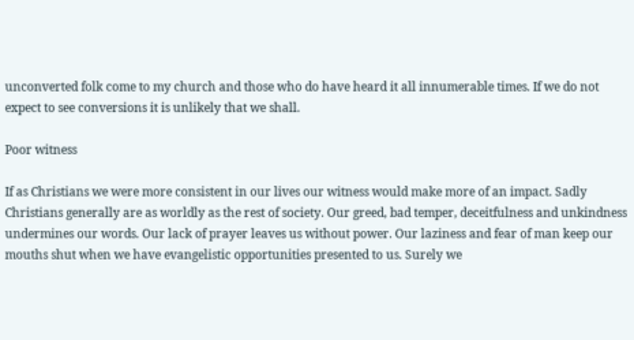unconverted folk come to my church and those who do have heard it all innumerable times. If we do not expect to see conversions it is unlikely that we shall.

Poor witness

If as Christians we were more consistent in our lives our witness would make more of an impact. Sadly Christians generally are as worldly as the rest of society. Our greed, bad temper, deceitfulness and unkindness undermines our words. Our lack of prayer leaves us without power. Our laziness and fear of man keep our mouths shut when we have evangelistic opportunities presented to us. Surely we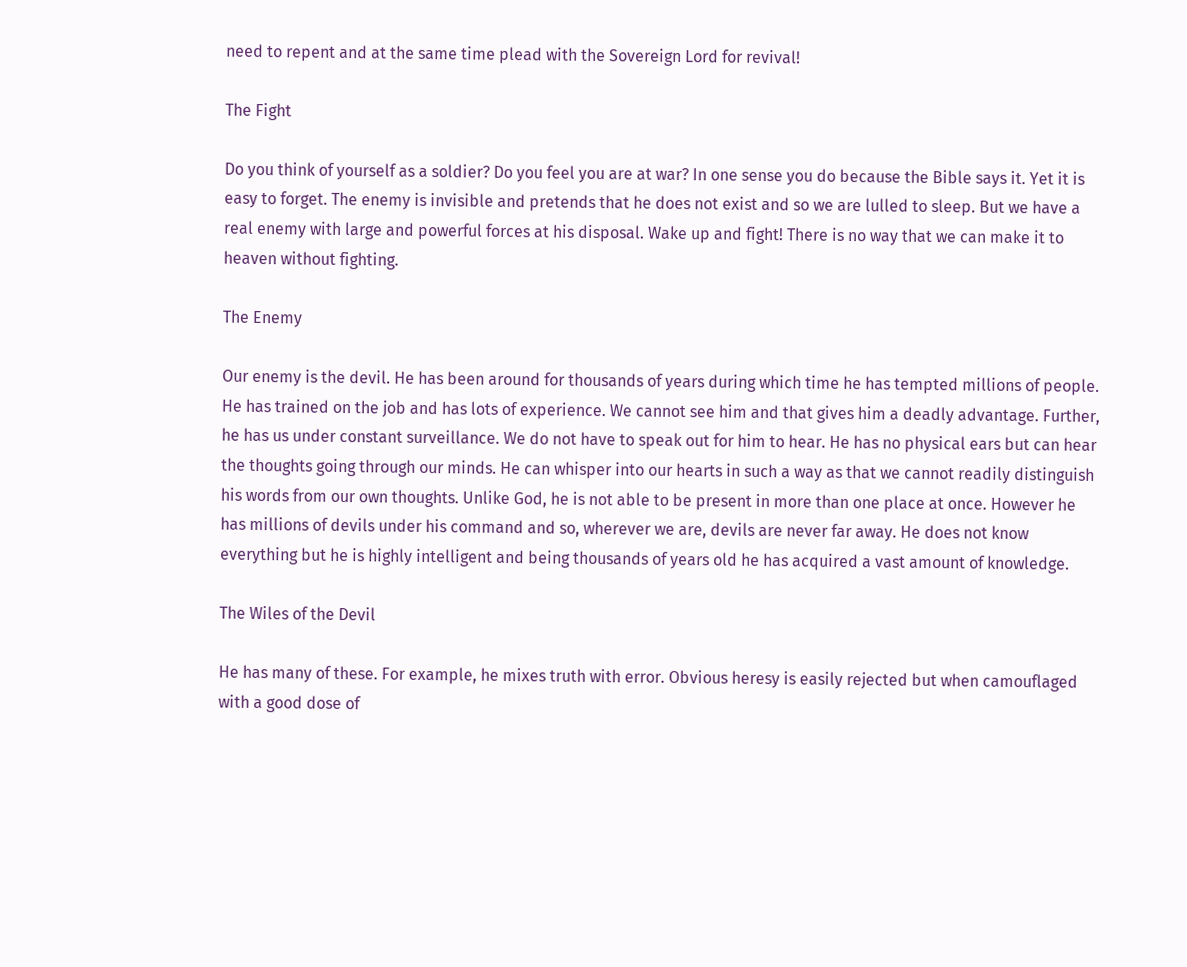need to repent and at the same time plead with the Sovereign Lord for revival!

The Fight

Do you think of yourself as a soldier? Do you feel you are at war? In one sense you do because the Bible says it. Yet it is easy to forget. The enemy is invisible and pretends that he does not exist and so we are lulled to sleep. But we have a real enemy with large and powerful forces at his disposal. Wake up and fight! There is no way that we can make it to heaven without fighting.

The Enemy

Our enemy is the devil. He has been around for thousands of years during which time he has tempted millions of people. He has trained on the job and has lots of experience. We cannot see him and that gives him a deadly advantage. Further, he has us under constant surveillance. We do not have to speak out for him to hear. He has no physical ears but can hear the thoughts going through our minds. He can whisper into our hearts in such a way as that we cannot readily distinguish his words from our own thoughts. Unlike God, he is not able to be present in more than one place at once. However he has millions of devils under his command and so, wherever we are, devils are never far away. He does not know everything but he is highly intelligent and being thousands of years old he has acquired a vast amount of knowledge.

The Wiles of the Devil

He has many of these. For example, he mixes truth with error. Obvious heresy is easily rejected but when camouflaged with a good dose of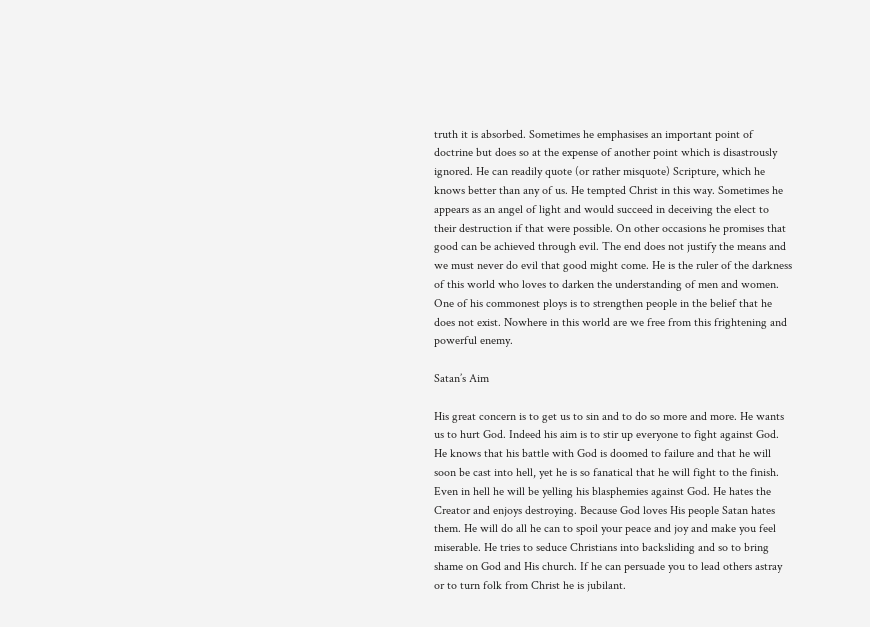truth it is absorbed. Sometimes he emphasises an important point of doctrine but does so at the expense of another point which is disastrously ignored. He can readily quote (or rather misquote) Scripture, which he knows better than any of us. He tempted Christ in this way. Sometimes he appears as an angel of light and would succeed in deceiving the elect to their destruction if that were possible. On other occasions he promises that good can be achieved through evil. The end does not justify the means and we must never do evil that good might come. He is the ruler of the darkness of this world who loves to darken the understanding of men and women. One of his commonest ploys is to strengthen people in the belief that he does not exist. Nowhere in this world are we free from this frightening and powerful enemy.

Satan’s Aim

His great concern is to get us to sin and to do so more and more. He wants us to hurt God. Indeed his aim is to stir up everyone to fight against God. He knows that his battle with God is doomed to failure and that he will soon be cast into hell, yet he is so fanatical that he will fight to the finish. Even in hell he will be yelling his blasphemies against God. He hates the Creator and enjoys destroying. Because God loves His people Satan hates them. He will do all he can to spoil your peace and joy and make you feel miserable. He tries to seduce Christians into backsliding and so to bring shame on God and His church. If he can persuade you to lead others astray or to turn folk from Christ he is jubilant.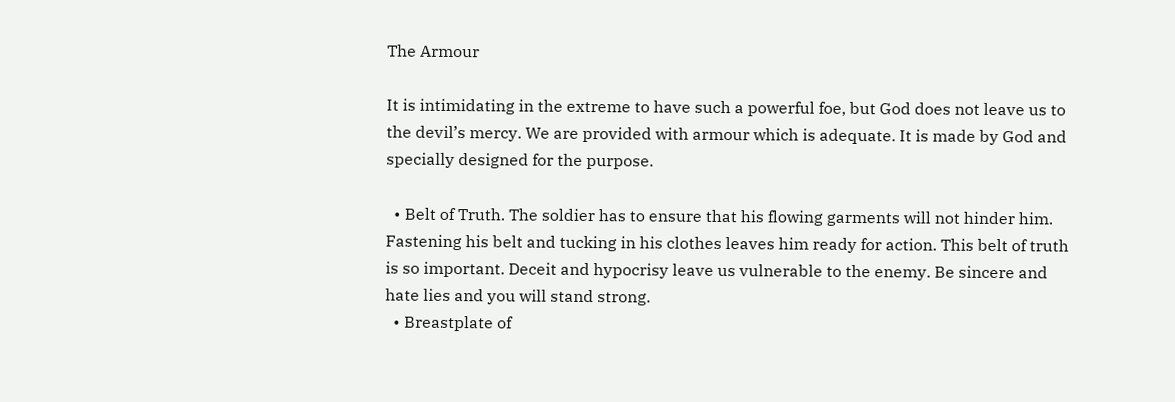The Armour

It is intimidating in the extreme to have such a powerful foe, but God does not leave us to the devil’s mercy. We are provided with armour which is adequate. It is made by God and specially designed for the purpose.

  • Belt of Truth. The soldier has to ensure that his flowing garments will not hinder him. Fastening his belt and tucking in his clothes leaves him ready for action. This belt of truth is so important. Deceit and hypocrisy leave us vulnerable to the enemy. Be sincere and hate lies and you will stand strong.
  • Breastplate of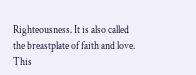Righteousness. It is also called the breastplate of faith and love. This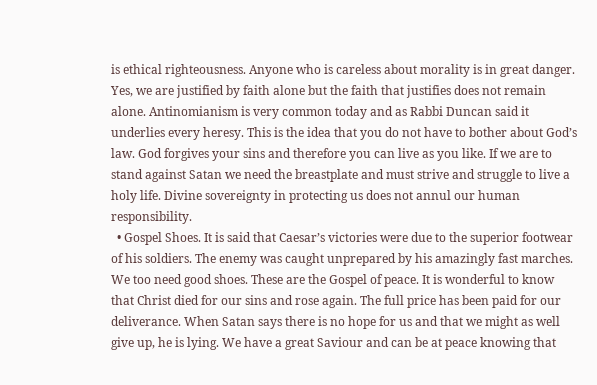is ethical righteousness. Anyone who is careless about morality is in great danger. Yes, we are justified by faith alone but the faith that justifies does not remain alone. Antinomianism is very common today and as Rabbi Duncan said it underlies every heresy. This is the idea that you do not have to bother about God’s law. God forgives your sins and therefore you can live as you like. If we are to stand against Satan we need the breastplate and must strive and struggle to live a holy life. Divine sovereignty in protecting us does not annul our human responsibility.
  • Gospel Shoes. It is said that Caesar’s victories were due to the superior footwear of his soldiers. The enemy was caught unprepared by his amazingly fast marches. We too need good shoes. These are the Gospel of peace. It is wonderful to know that Christ died for our sins and rose again. The full price has been paid for our deliverance. When Satan says there is no hope for us and that we might as well give up, he is lying. We have a great Saviour and can be at peace knowing that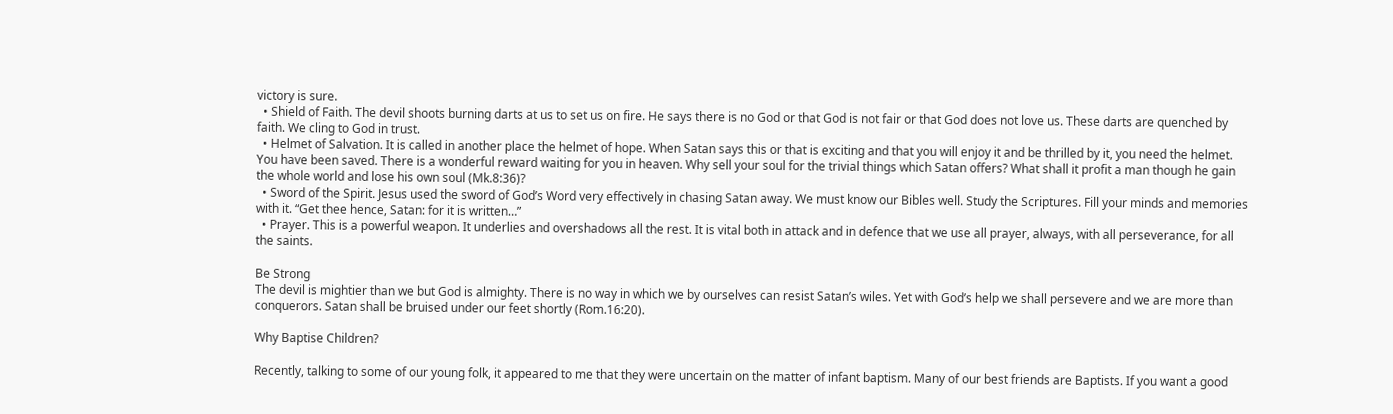victory is sure.
  • Shield of Faith. The devil shoots burning darts at us to set us on fire. He says there is no God or that God is not fair or that God does not love us. These darts are quenched by faith. We cling to God in trust.
  • Helmet of Salvation. It is called in another place the helmet of hope. When Satan says this or that is exciting and that you will enjoy it and be thrilled by it, you need the helmet. You have been saved. There is a wonderful reward waiting for you in heaven. Why sell your soul for the trivial things which Satan offers? What shall it profit a man though he gain the whole world and lose his own soul (Mk.8:36)?
  • Sword of the Spirit. Jesus used the sword of God’s Word very effectively in chasing Satan away. We must know our Bibles well. Study the Scriptures. Fill your minds and memories with it. “Get thee hence, Satan: for it is written…”
  • Prayer. This is a powerful weapon. It underlies and overshadows all the rest. It is vital both in attack and in defence that we use all prayer, always, with all perseverance, for all the saints.

Be Strong
The devil is mightier than we but God is almighty. There is no way in which we by ourselves can resist Satan’s wiles. Yet with God’s help we shall persevere and we are more than conquerors. Satan shall be bruised under our feet shortly (Rom.16:20).

Why Baptise Children?

Recently, talking to some of our young folk, it appeared to me that they were uncertain on the matter of infant baptism. Many of our best friends are Baptists. If you want a good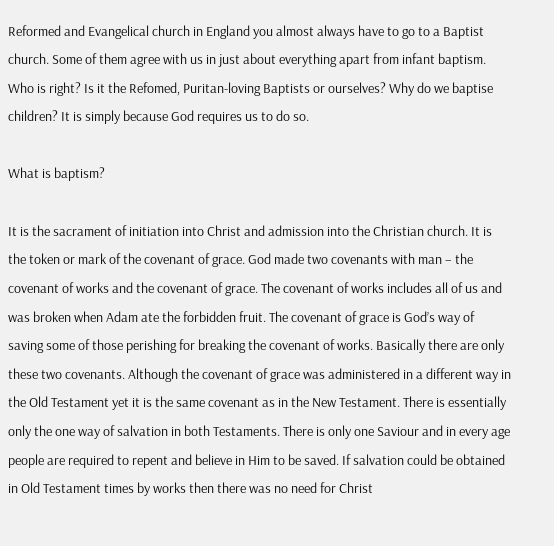Reformed and Evangelical church in England you almost always have to go to a Baptist church. Some of them agree with us in just about everything apart from infant baptism. Who is right? Is it the Refomed, Puritan-loving Baptists or ourselves? Why do we baptise children? It is simply because God requires us to do so.

What is baptism?

It is the sacrament of initiation into Christ and admission into the Christian church. It is the token or mark of the covenant of grace. God made two covenants with man – the covenant of works and the covenant of grace. The covenant of works includes all of us and was broken when Adam ate the forbidden fruit. The covenant of grace is God’s way of saving some of those perishing for breaking the covenant of works. Basically there are only these two covenants. Although the covenant of grace was administered in a different way in the Old Testament yet it is the same covenant as in the New Testament. There is essentially only the one way of salvation in both Testaments. There is only one Saviour and in every age people are required to repent and believe in Him to be saved. If salvation could be obtained in Old Testament times by works then there was no need for Christ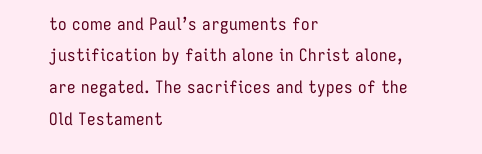to come and Paul’s arguments for justification by faith alone in Christ alone, are negated. The sacrifices and types of the Old Testament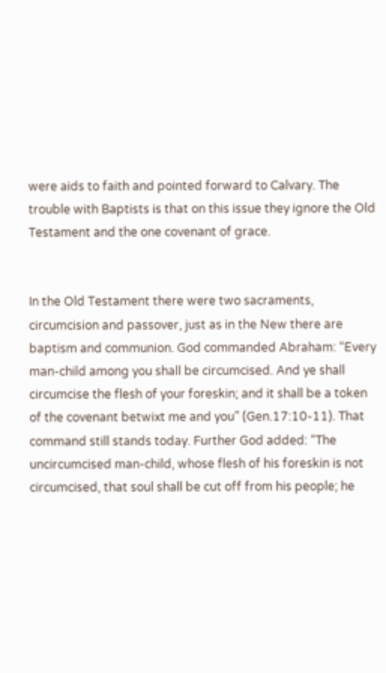were aids to faith and pointed forward to Calvary. The trouble with Baptists is that on this issue they ignore the Old Testament and the one covenant of grace.


In the Old Testament there were two sacraments, circumcision and passover, just as in the New there are baptism and communion. God commanded Abraham: “Every man-child among you shall be circumcised. And ye shall circumcise the flesh of your foreskin; and it shall be a token of the covenant betwixt me and you” (Gen.17:10-11). That command still stands today. Further God added: “The uncircumcised man-child, whose flesh of his foreskin is not circumcised, that soul shall be cut off from his people; he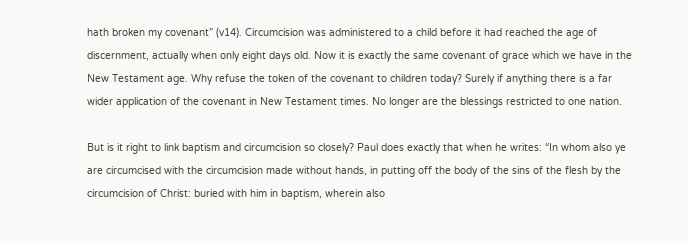hath broken my covenant” (v14). Circumcision was administered to a child before it had reached the age of discernment, actually when only eight days old. Now it is exactly the same covenant of grace which we have in the New Testament age. Why refuse the token of the covenant to children today? Surely if anything there is a far wider application of the covenant in New Testament times. No longer are the blessings restricted to one nation.

But is it right to link baptism and circumcision so closely? Paul does exactly that when he writes: “In whom also ye are circumcised with the circumcision made without hands, in putting off the body of the sins of the flesh by the circumcision of Christ: buried with him in baptism, wherein also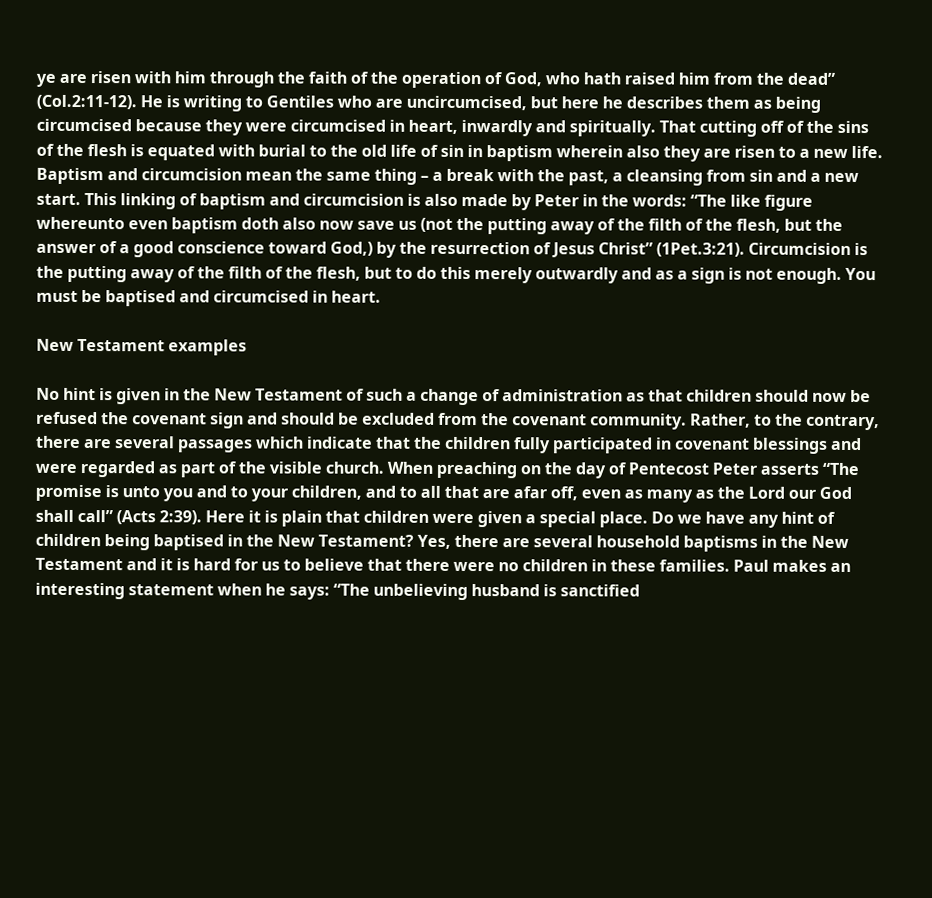ye are risen with him through the faith of the operation of God, who hath raised him from the dead” (Col.2:11-12). He is writing to Gentiles who are uncircumcised, but here he describes them as being circumcised because they were circumcised in heart, inwardly and spiritually. That cutting off of the sins of the flesh is equated with burial to the old life of sin in baptism wherein also they are risen to a new life. Baptism and circumcision mean the same thing – a break with the past, a cleansing from sin and a new start. This linking of baptism and circumcision is also made by Peter in the words: “The like figure whereunto even baptism doth also now save us (not the putting away of the filth of the flesh, but the answer of a good conscience toward God,) by the resurrection of Jesus Christ” (1Pet.3:21). Circumcision is the putting away of the filth of the flesh, but to do this merely outwardly and as a sign is not enough. You must be baptised and circumcised in heart.

New Testament examples

No hint is given in the New Testament of such a change of administration as that children should now be refused the covenant sign and should be excluded from the covenant community. Rather, to the contrary, there are several passages which indicate that the children fully participated in covenant blessings and were regarded as part of the visible church. When preaching on the day of Pentecost Peter asserts “The promise is unto you and to your children, and to all that are afar off, even as many as the Lord our God shall call” (Acts 2:39). Here it is plain that children were given a special place. Do we have any hint of children being baptised in the New Testament? Yes, there are several household baptisms in the New Testament and it is hard for us to believe that there were no children in these families. Paul makes an interesting statement when he says: “The unbelieving husband is sanctified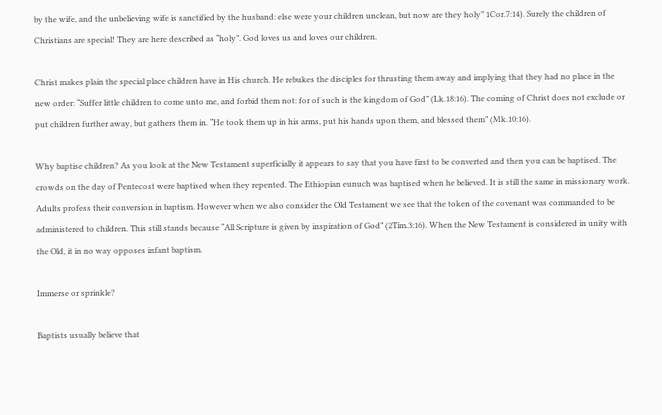by the wife, and the unbelieving wife is sanctified by the husband: else were your children unclean, but now are they holy” 1Cor.7:14). Surely the children of Christians are special! They are here described as “holy”. God loves us and loves our children.

Christ makes plain the special place children have in His church. He rebukes the disciples for thrusting them away and implying that they had no place in the new order: “Suffer little children to come unto me, and forbid them not: for of such is the kingdom of God” (Lk.18:16). The coming of Christ does not exclude or put children further away, but gathers them in. “He took them up in his arms, put his hands upon them, and blessed them” (Mk.10:16).

Why baptise children? As you look at the New Testament superficially it appears to say that you have first to be converted and then you can be baptised. The crowds on the day of Pentecost were baptised when they repented. The Ethiopian eunuch was baptised when he believed. It is still the same in missionary work. Adults profess their conversion in baptism. However when we also consider the Old Testament we see that the token of the covenant was commanded to be administered to children. This still stands because “All Scripture is given by inspiration of God” (2Tim.3:16). When the New Testament is considered in unity with the Old, it in no way opposes infant baptism.

Immerse or sprinkle?

Baptists usually believe that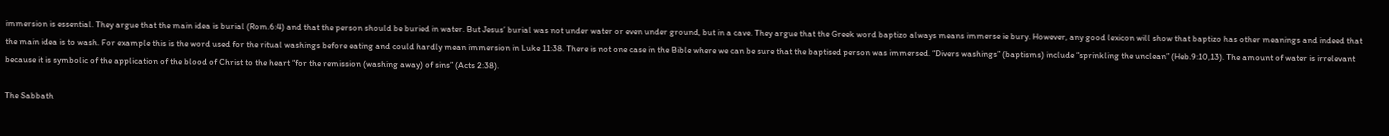immersion is essential. They argue that the main idea is burial (Rom.6:4) and that the person should be buried in water. But Jesus’ burial was not under water or even under ground, but in a cave. They argue that the Greek word baptizo always means immerse ie bury. However, any good lexicon will show that baptizo has other meanings and indeed that the main idea is to wash. For example this is the word used for the ritual washings before eating and could hardly mean immersion in Luke 11:38. There is not one case in the Bible where we can be sure that the baptised person was immersed. “Divers washings” (baptisms) include “sprinkling the unclean” (Heb.9:10,13). The amount of water is irrelevant because it is symbolic of the application of the blood of Christ to the heart “for the remission (washing away) of sins” (Acts 2:38).

The Sabbath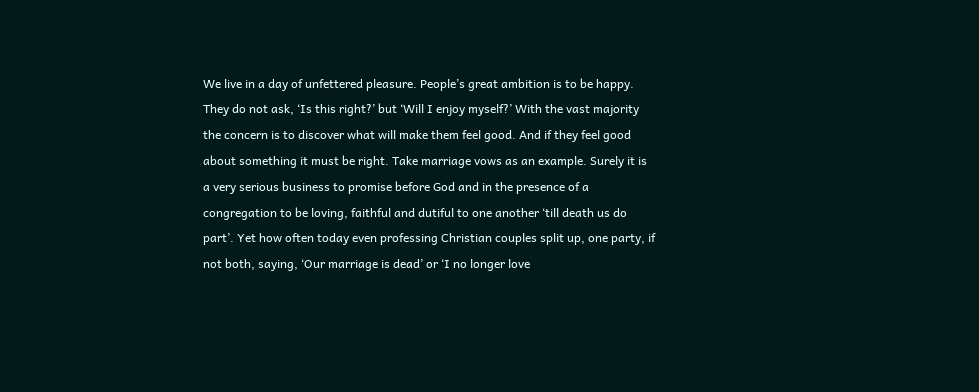We live in a day of unfettered pleasure. People’s great ambition is to be happy. They do not ask, ‘Is this right?’ but ‘Will I enjoy myself?’ With the vast majority the concern is to discover what will make them feel good. And if they feel good about something it must be right. Take marriage vows as an example. Surely it is a very serious business to promise before God and in the presence of a congregation to be loving, faithful and dutiful to one another ‘till death us do part’. Yet how often today even professing Christian couples split up, one party, if not both, saying, ‘Our marriage is dead’ or ‘I no longer love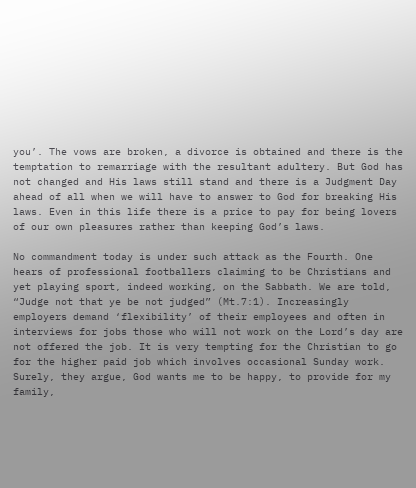you’. The vows are broken, a divorce is obtained and there is the temptation to remarriage with the resultant adultery. But God has not changed and His laws still stand and there is a Judgment Day ahead of all when we will have to answer to God for breaking His laws. Even in this life there is a price to pay for being lovers of our own pleasures rather than keeping God’s laws.

No commandment today is under such attack as the Fourth. One hears of professional footballers claiming to be Christians and yet playing sport, indeed working, on the Sabbath. We are told, “Judge not that ye be not judged” (Mt.7:1). Increasingly employers demand ‘flexibility’ of their employees and often in interviews for jobs those who will not work on the Lord’s day are not offered the job. It is very tempting for the Christian to go for the higher paid job which involves occasional Sunday work. Surely, they argue, God wants me to be happy, to provide for my family,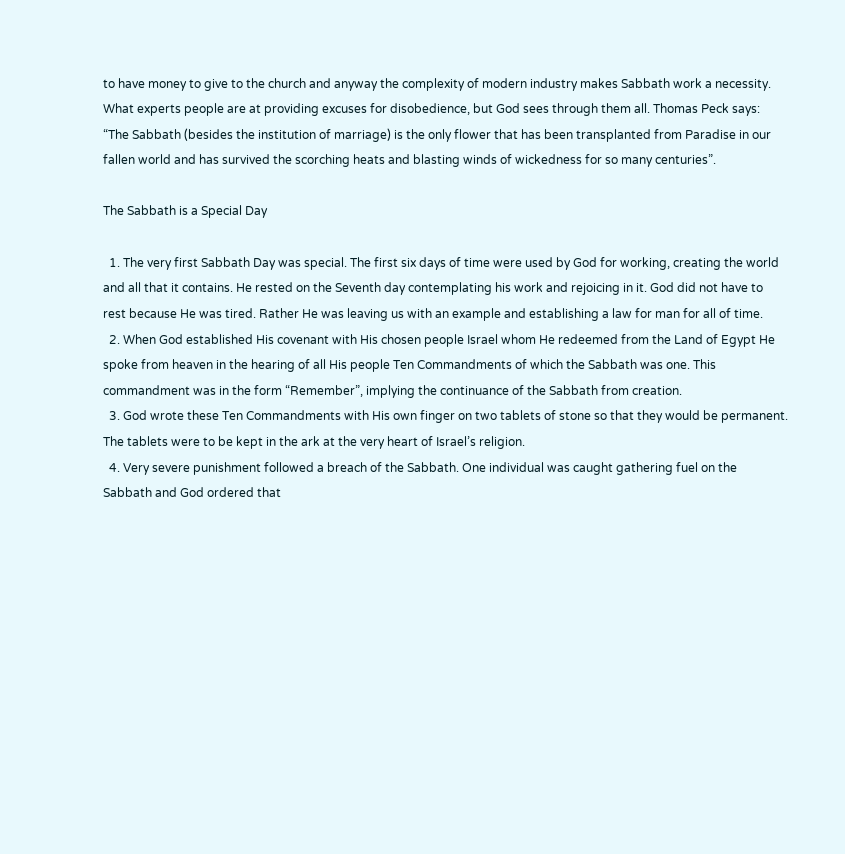to have money to give to the church and anyway the complexity of modern industry makes Sabbath work a necessity. What experts people are at providing excuses for disobedience, but God sees through them all. Thomas Peck says: “The Sabbath (besides the institution of marriage) is the only flower that has been transplanted from Paradise in our fallen world and has survived the scorching heats and blasting winds of wickedness for so many centuries”.

The Sabbath is a Special Day

  1. The very first Sabbath Day was special. The first six days of time were used by God for working, creating the world and all that it contains. He rested on the Seventh day contemplating his work and rejoicing in it. God did not have to rest because He was tired. Rather He was leaving us with an example and establishing a law for man for all of time.
  2. When God established His covenant with His chosen people Israel whom He redeemed from the Land of Egypt He spoke from heaven in the hearing of all His people Ten Commandments of which the Sabbath was one. This commandment was in the form “Remember”, implying the continuance of the Sabbath from creation.
  3. God wrote these Ten Commandments with His own finger on two tablets of stone so that they would be permanent. The tablets were to be kept in the ark at the very heart of Israel’s religion.
  4. Very severe punishment followed a breach of the Sabbath. One individual was caught gathering fuel on the Sabbath and God ordered that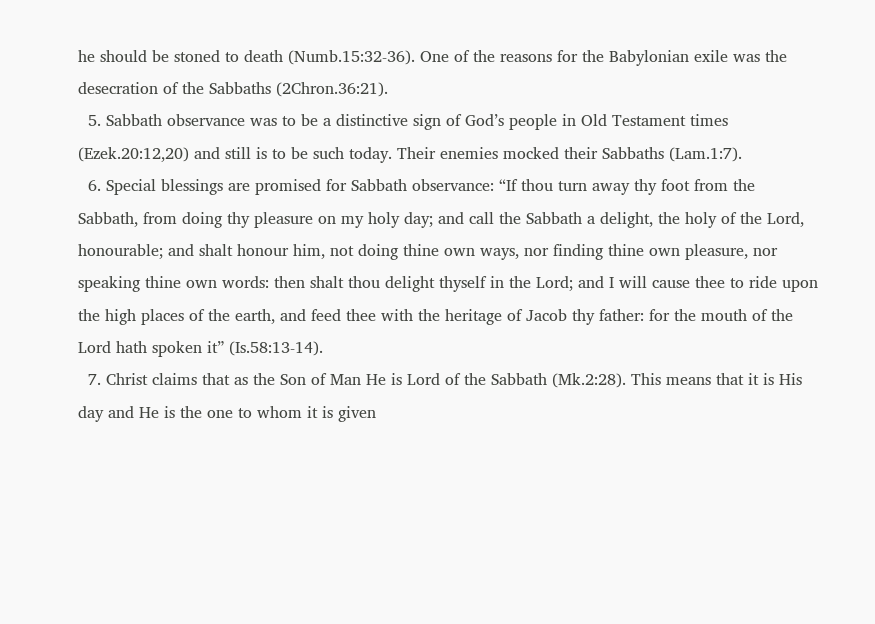he should be stoned to death (Numb.15:32-36). One of the reasons for the Babylonian exile was the desecration of the Sabbaths (2Chron.36:21).
  5. Sabbath observance was to be a distinctive sign of God’s people in Old Testament times (Ezek.20:12,20) and still is to be such today. Their enemies mocked their Sabbaths (Lam.1:7).
  6. Special blessings are promised for Sabbath observance: “If thou turn away thy foot from the Sabbath, from doing thy pleasure on my holy day; and call the Sabbath a delight, the holy of the Lord, honourable; and shalt honour him, not doing thine own ways, nor finding thine own pleasure, nor speaking thine own words: then shalt thou delight thyself in the Lord; and I will cause thee to ride upon the high places of the earth, and feed thee with the heritage of Jacob thy father: for the mouth of the Lord hath spoken it” (Is.58:13-14).
  7. Christ claims that as the Son of Man He is Lord of the Sabbath (Mk.2:28). This means that it is His day and He is the one to whom it is given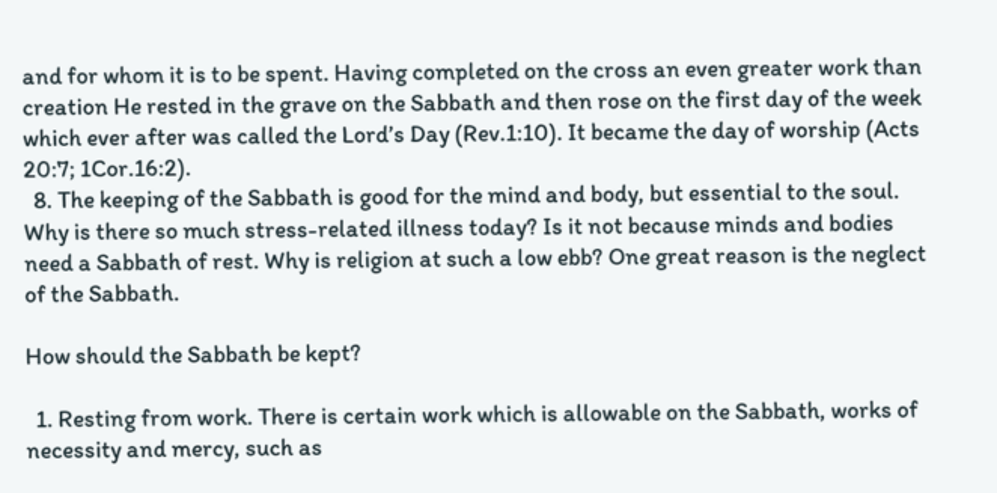and for whom it is to be spent. Having completed on the cross an even greater work than creation He rested in the grave on the Sabbath and then rose on the first day of the week which ever after was called the Lord’s Day (Rev.1:10). It became the day of worship (Acts 20:7; 1Cor.16:2).
  8. The keeping of the Sabbath is good for the mind and body, but essential to the soul. Why is there so much stress-related illness today? Is it not because minds and bodies need a Sabbath of rest. Why is religion at such a low ebb? One great reason is the neglect of the Sabbath.

How should the Sabbath be kept?

  1. Resting from work. There is certain work which is allowable on the Sabbath, works of necessity and mercy, such as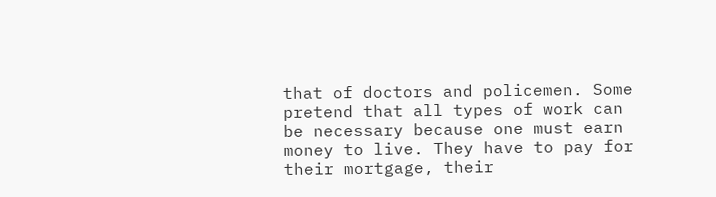that of doctors and policemen. Some pretend that all types of work can be necessary because one must earn money to live. They have to pay for their mortgage, their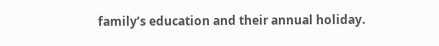family’s education and their annual holiday.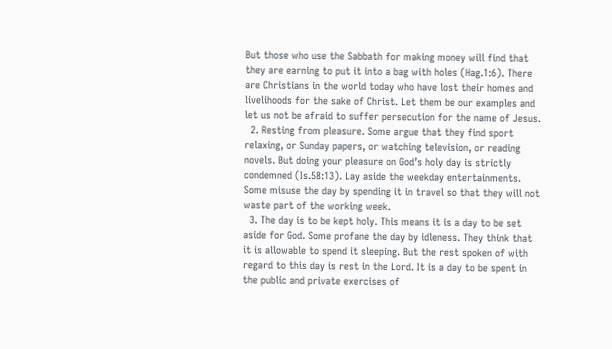But those who use the Sabbath for making money will find that they are earning to put it into a bag with holes (Hag.1:6). There are Christians in the world today who have lost their homes and livelihoods for the sake of Christ. Let them be our examples and let us not be afraid to suffer persecution for the name of Jesus.
  2. Resting from pleasure. Some argue that they find sport relaxing, or Sunday papers, or watching television, or reading novels. But doing your pleasure on God’s holy day is strictly condemned (Is.58:13). Lay aside the weekday entertainments. Some misuse the day by spending it in travel so that they will not waste part of the working week.
  3. The day is to be kept holy. This means it is a day to be set aside for God. Some profane the day by idleness. They think that it is allowable to spend it sleeping. But the rest spoken of with regard to this day is rest in the Lord. It is a day to be spent in the public and private exercises of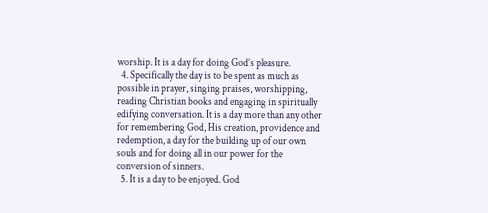worship. It is a day for doing God’s pleasure.
  4. Specifically the day is to be spent as much as possible in prayer, singing praises, worshipping, reading Christian books and engaging in spiritually edifying conversation. It is a day more than any other for remembering God, His creation, providence and redemption, a day for the building up of our own souls and for doing all in our power for the conversion of sinners.
  5. It is a day to be enjoyed. God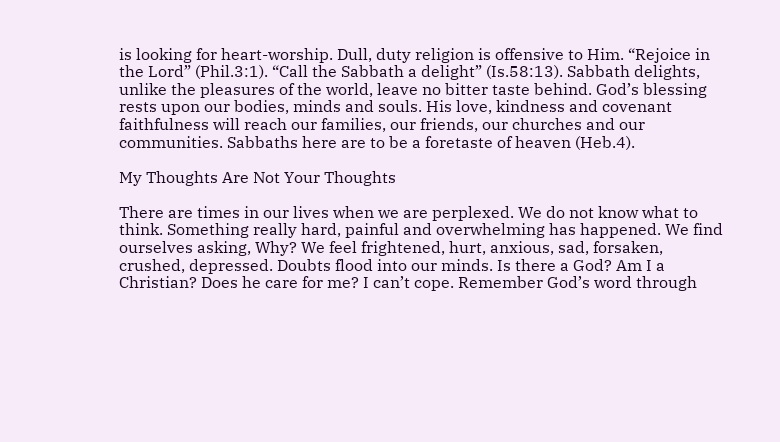is looking for heart-worship. Dull, duty religion is offensive to Him. “Rejoice in the Lord” (Phil.3:1). “Call the Sabbath a delight” (Is.58:13). Sabbath delights, unlike the pleasures of the world, leave no bitter taste behind. God’s blessing rests upon our bodies, minds and souls. His love, kindness and covenant faithfulness will reach our families, our friends, our churches and our communities. Sabbaths here are to be a foretaste of heaven (Heb.4).

My Thoughts Are Not Your Thoughts

There are times in our lives when we are perplexed. We do not know what to think. Something really hard, painful and overwhelming has happened. We find ourselves asking, Why? We feel frightened, hurt, anxious, sad, forsaken, crushed, depressed. Doubts flood into our minds. Is there a God? Am I a Christian? Does he care for me? I can’t cope. Remember God’s word through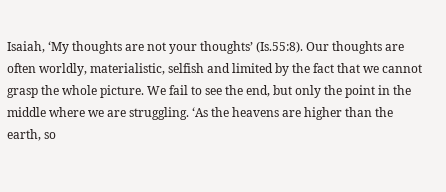Isaiah, ‘My thoughts are not your thoughts’ (Is.55:8). Our thoughts are often worldly, materialistic, selfish and limited by the fact that we cannot grasp the whole picture. We fail to see the end, but only the point in the middle where we are struggling. ‘As the heavens are higher than the earth, so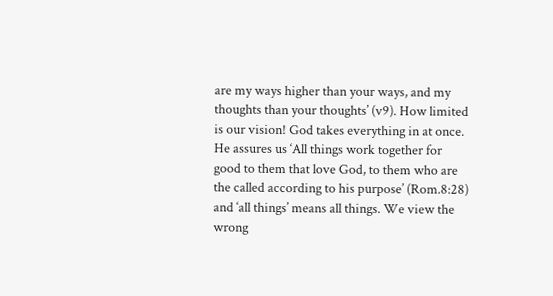are my ways higher than your ways, and my thoughts than your thoughts’ (v9). How limited is our vision! God takes everything in at once. He assures us ‘All things work together for good to them that love God, to them who are the called according to his purpose’ (Rom.8:28) and ‘all things’ means all things. We view the wrong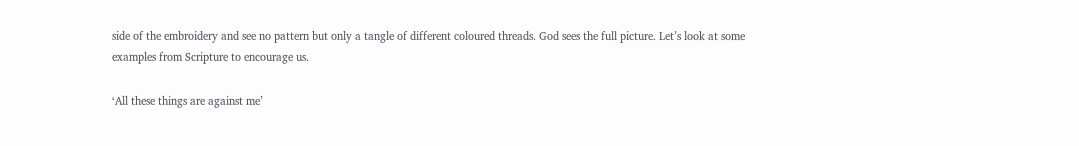side of the embroidery and see no pattern but only a tangle of different coloured threads. God sees the full picture. Let’s look at some examples from Scripture to encourage us.

‘All these things are against me’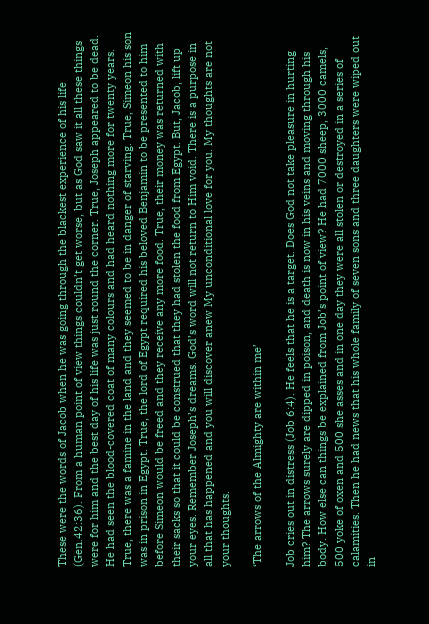These were the words of Jacob when he was going through the blackest experience of his life (Gen.42:36). From a human point of view things couldn’t get worse, but as God saw it all these things were for him and the best day of his life was just round the corner. True, Joseph appeared to be dead. He had seen the blood-covered coat of many colours and had heard nothing more for twenty years. True, there was a famine in the land and they seemed to be in danger of starving. True, Simeon his son was in prison in Egypt. True, the lord of Egypt required his beloved Benjamin to be presented to him before Simeon would be freed and they receive any more food. True, their money was returned with their sacks so that it could be construed that they had stolen the food from Egypt. But, Jacob, lift up your eyes. Remember Joseph’s dreams. God’s word will not return to Him void. There is a purpose in all that has happened and you will discover anew My unconditional love for you. My thoughts are not your thoughts.

‘The arrows of the Almighty are within me’

Job cries out in distress (Job 6:4). He feels that he is a target. Does God not take pleasure in hurting him? The arrows surely are dipped in poison, and death is now in his veins and moving through his body. How else can things be explained from Job’s point of view? He had 7000 sheep, 3000 camels, 500 yoke of oxen and 500 she asses and in one day they were all stolen or destroyed in a series of calamities. Then he had news that his whole family of seven sons and three daughters were wiped out in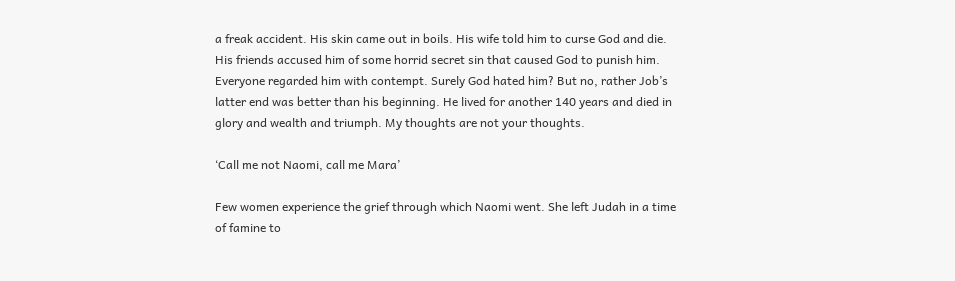a freak accident. His skin came out in boils. His wife told him to curse God and die. His friends accused him of some horrid secret sin that caused God to punish him. Everyone regarded him with contempt. Surely God hated him? But no, rather Job’s latter end was better than his beginning. He lived for another 140 years and died in glory and wealth and triumph. My thoughts are not your thoughts.

‘Call me not Naomi, call me Mara’

Few women experience the grief through which Naomi went. She left Judah in a time of famine to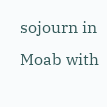sojourn in Moab with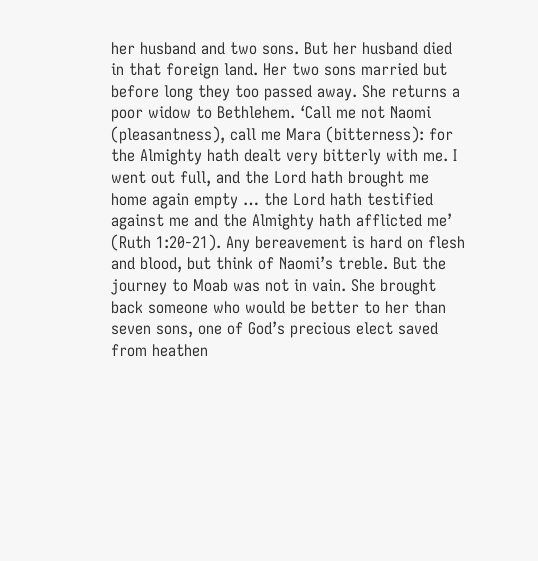her husband and two sons. But her husband died in that foreign land. Her two sons married but before long they too passed away. She returns a poor widow to Bethlehem. ‘Call me not Naomi (pleasantness), call me Mara (bitterness): for the Almighty hath dealt very bitterly with me. I went out full, and the Lord hath brought me home again empty … the Lord hath testified against me and the Almighty hath afflicted me’ (Ruth 1:20-21). Any bereavement is hard on flesh and blood, but think of Naomi’s treble. But the journey to Moab was not in vain. She brought back someone who would be better to her than seven sons, one of God’s precious elect saved from heathen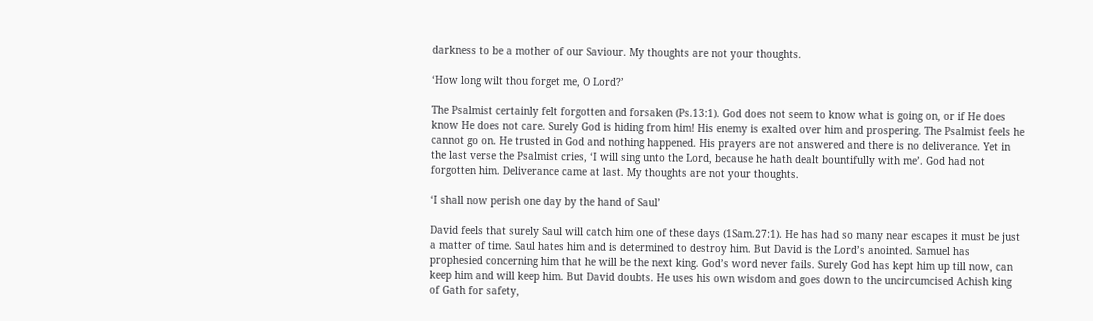darkness to be a mother of our Saviour. My thoughts are not your thoughts.

‘How long wilt thou forget me, O Lord?’

The Psalmist certainly felt forgotten and forsaken (Ps.13:1). God does not seem to know what is going on, or if He does know He does not care. Surely God is hiding from him! His enemy is exalted over him and prospering. The Psalmist feels he cannot go on. He trusted in God and nothing happened. His prayers are not answered and there is no deliverance. Yet in the last verse the Psalmist cries, ‘I will sing unto the Lord, because he hath dealt bountifully with me’. God had not forgotten him. Deliverance came at last. My thoughts are not your thoughts.

‘I shall now perish one day by the hand of Saul’

David feels that surely Saul will catch him one of these days (1Sam.27:1). He has had so many near escapes it must be just a matter of time. Saul hates him and is determined to destroy him. But David is the Lord’s anointed. Samuel has prophesied concerning him that he will be the next king. God’s word never fails. Surely God has kept him up till now, can keep him and will keep him. But David doubts. He uses his own wisdom and goes down to the uncircumcised Achish king of Gath for safety,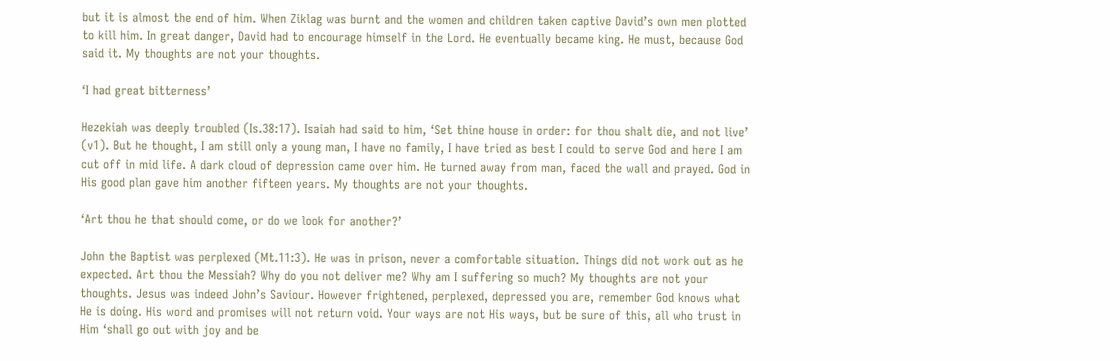but it is almost the end of him. When Ziklag was burnt and the women and children taken captive David’s own men plotted to kill him. In great danger, David had to encourage himself in the Lord. He eventually became king. He must, because God said it. My thoughts are not your thoughts.

‘I had great bitterness’

Hezekiah was deeply troubled (Is.38:17). Isaiah had said to him, ‘Set thine house in order: for thou shalt die, and not live’ (v1). But he thought, I am still only a young man, I have no family, I have tried as best I could to serve God and here I am cut off in mid life. A dark cloud of depression came over him. He turned away from man, faced the wall and prayed. God in His good plan gave him another fifteen years. My thoughts are not your thoughts.

‘Art thou he that should come, or do we look for another?’

John the Baptist was perplexed (Mt.11:3). He was in prison, never a comfortable situation. Things did not work out as he expected. Art thou the Messiah? Why do you not deliver me? Why am I suffering so much? My thoughts are not your thoughts. Jesus was indeed John’s Saviour. However frightened, perplexed, depressed you are, remember God knows what He is doing. His word and promises will not return void. Your ways are not His ways, but be sure of this, all who trust in Him ‘shall go out with joy and be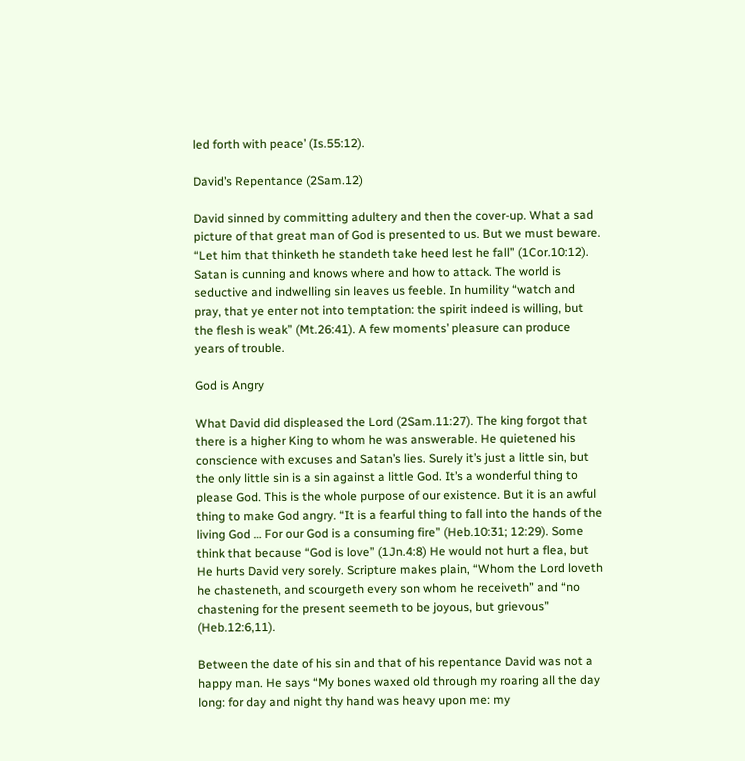led forth with peace’ (Is.55:12).

David’s Repentance (2Sam.12)

David sinned by committing adultery and then the cover-up. What a sad picture of that great man of God is presented to us. But we must beware. “Let him that thinketh he standeth take heed lest he fall” (1Cor.10:12). Satan is cunning and knows where and how to attack. The world is seductive and indwelling sin leaves us feeble. In humility “watch and pray, that ye enter not into temptation: the spirit indeed is willing, but the flesh is weak” (Mt.26:41). A few moments’ pleasure can produce years of trouble.

God is Angry

What David did displeased the Lord (2Sam.11:27). The king forgot that there is a higher King to whom he was answerable. He quietened his conscience with excuses and Satan’s lies. Surely it’s just a little sin, but the only little sin is a sin against a little God. It’s a wonderful thing to please God. This is the whole purpose of our existence. But it is an awful thing to make God angry. “It is a fearful thing to fall into the hands of the living God … For our God is a consuming fire” (Heb.10:31; 12:29). Some think that because “God is love” (1Jn.4:8) He would not hurt a flea, but He hurts David very sorely. Scripture makes plain, “Whom the Lord loveth he chasteneth, and scourgeth every son whom he receiveth” and “no chastening for the present seemeth to be joyous, but grievous” (Heb.12:6,11).

Between the date of his sin and that of his repentance David was not a happy man. He says “My bones waxed old through my roaring all the day long: for day and night thy hand was heavy upon me: my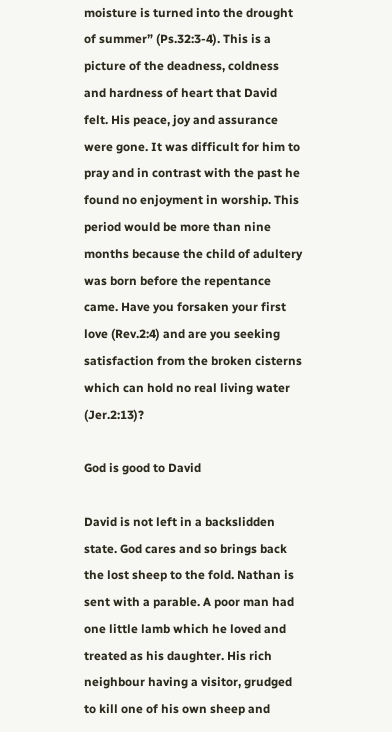moisture is turned into the drought of summer” (Ps.32:3-4). This is a picture of the deadness, coldness and hardness of heart that David felt. His peace, joy and assurance were gone. It was difficult for him to pray and in contrast with the past he found no enjoyment in worship. This period would be more than nine months because the child of adultery was born before the repentance came. Have you forsaken your first love (Rev.2:4) and are you seeking satisfaction from the broken cisterns which can hold no real living water (Jer.2:13)?

God is good to David

David is not left in a backslidden state. God cares and so brings back the lost sheep to the fold. Nathan is sent with a parable. A poor man had one little lamb which he loved and treated as his daughter. His rich neighbour having a visitor, grudged to kill one of his own sheep and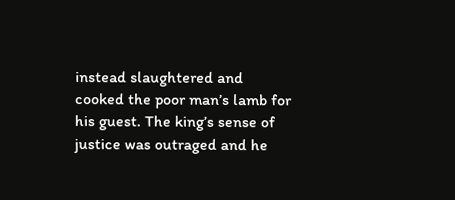instead slaughtered and cooked the poor man’s lamb for his guest. The king’s sense of justice was outraged and he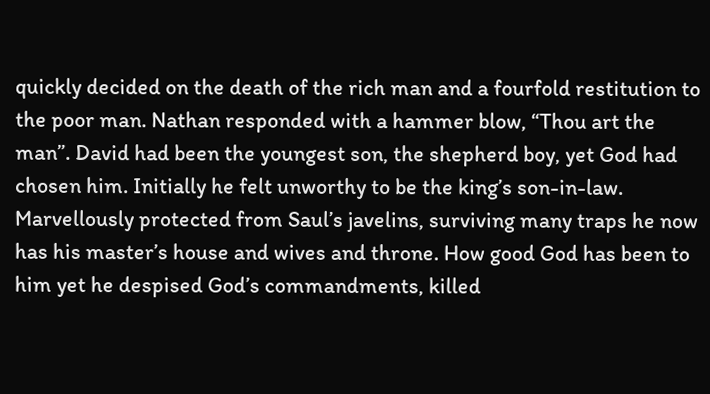quickly decided on the death of the rich man and a fourfold restitution to the poor man. Nathan responded with a hammer blow, “Thou art the man”. David had been the youngest son, the shepherd boy, yet God had chosen him. Initially he felt unworthy to be the king’s son-in-law. Marvellously protected from Saul’s javelins, surviving many traps he now has his master’s house and wives and throne. How good God has been to him yet he despised God’s commandments, killed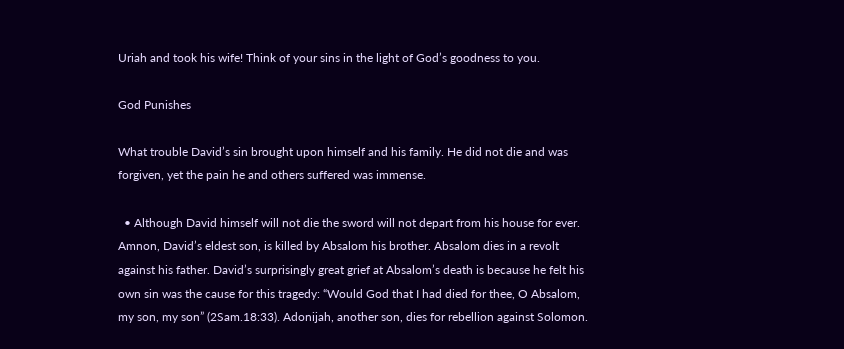Uriah and took his wife! Think of your sins in the light of God’s goodness to you.

God Punishes

What trouble David’s sin brought upon himself and his family. He did not die and was forgiven, yet the pain he and others suffered was immense.

  • Although David himself will not die the sword will not depart from his house for ever. Amnon, David’s eldest son, is killed by Absalom his brother. Absalom dies in a revolt against his father. David’s surprisingly great grief at Absalom’s death is because he felt his own sin was the cause for this tragedy: “Would God that I had died for thee, O Absalom, my son, my son” (2Sam.18:33). Adonijah, another son, dies for rebellion against Solomon.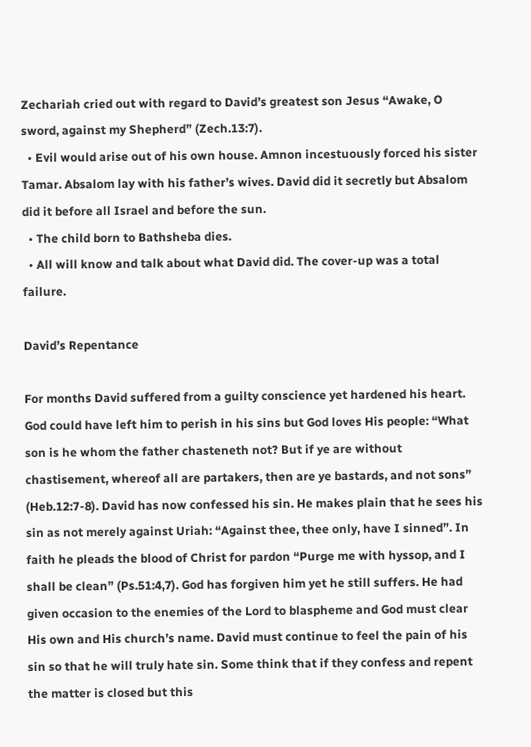Zechariah cried out with regard to David’s greatest son Jesus “Awake, O sword, against my Shepherd” (Zech.13:7).
  • Evil would arise out of his own house. Amnon incestuously forced his sister Tamar. Absalom lay with his father’s wives. David did it secretly but Absalom did it before all Israel and before the sun.
  • The child born to Bathsheba dies.
  • All will know and talk about what David did. The cover-up was a total failure.

David’s Repentance

For months David suffered from a guilty conscience yet hardened his heart. God could have left him to perish in his sins but God loves His people: “What son is he whom the father chasteneth not? But if ye are without chastisement, whereof all are partakers, then are ye bastards, and not sons” (Heb.12:7-8). David has now confessed his sin. He makes plain that he sees his sin as not merely against Uriah: “Against thee, thee only, have I sinned”. In faith he pleads the blood of Christ for pardon “Purge me with hyssop, and I shall be clean” (Ps.51:4,7). God has forgiven him yet he still suffers. He had given occasion to the enemies of the Lord to blaspheme and God must clear His own and His church’s name. David must continue to feel the pain of his sin so that he will truly hate sin. Some think that if they confess and repent the matter is closed but this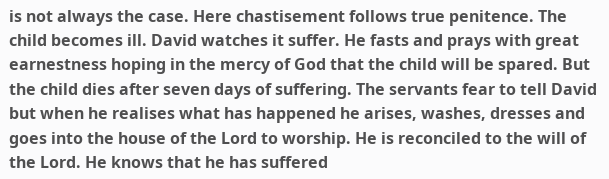is not always the case. Here chastisement follows true penitence. The child becomes ill. David watches it suffer. He fasts and prays with great earnestness hoping in the mercy of God that the child will be spared. But the child dies after seven days of suffering. The servants fear to tell David but when he realises what has happened he arises, washes, dresses and goes into the house of the Lord to worship. He is reconciled to the will of the Lord. He knows that he has suffered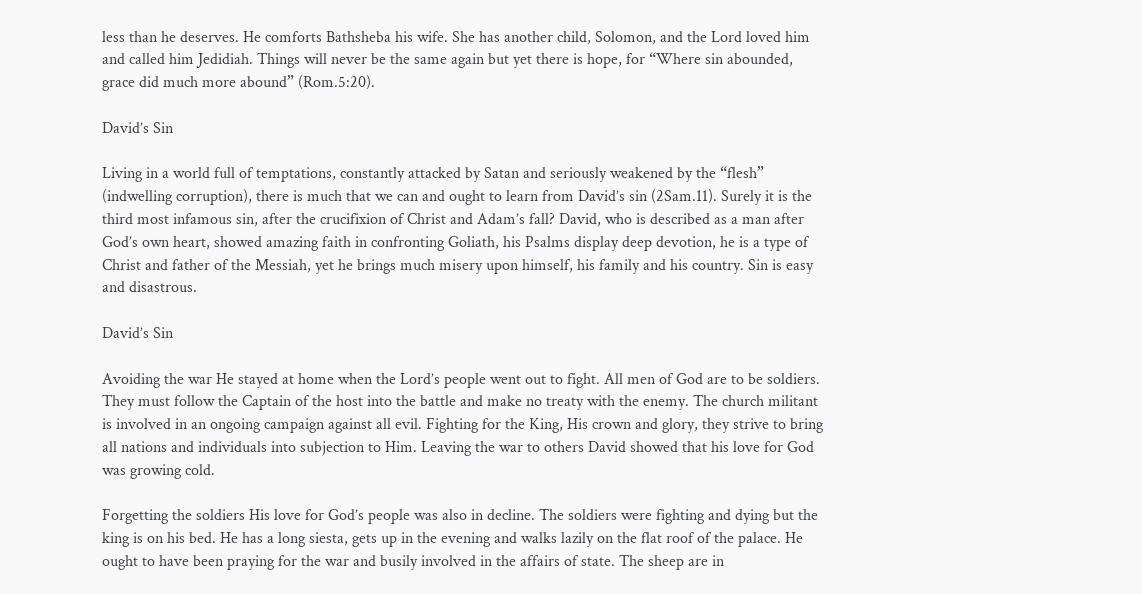less than he deserves. He comforts Bathsheba his wife. She has another child, Solomon, and the Lord loved him and called him Jedidiah. Things will never be the same again but yet there is hope, for “Where sin abounded, grace did much more abound” (Rom.5:20).

David’s Sin

Living in a world full of temptations, constantly attacked by Satan and seriously weakened by the “flesh” (indwelling corruption), there is much that we can and ought to learn from David’s sin (2Sam.11). Surely it is the third most infamous sin, after the crucifixion of Christ and Adam’s fall? David, who is described as a man after God’s own heart, showed amazing faith in confronting Goliath, his Psalms display deep devotion, he is a type of Christ and father of the Messiah, yet he brings much misery upon himself, his family and his country. Sin is easy and disastrous.

David’s Sin

Avoiding the war He stayed at home when the Lord’s people went out to fight. All men of God are to be soldiers. They must follow the Captain of the host into the battle and make no treaty with the enemy. The church militant is involved in an ongoing campaign against all evil. Fighting for the King, His crown and glory, they strive to bring all nations and individuals into subjection to Him. Leaving the war to others David showed that his love for God was growing cold.

Forgetting the soldiers His love for God’s people was also in decline. The soldiers were fighting and dying but the king is on his bed. He has a long siesta, gets up in the evening and walks lazily on the flat roof of the palace. He ought to have been praying for the war and busily involved in the affairs of state. The sheep are in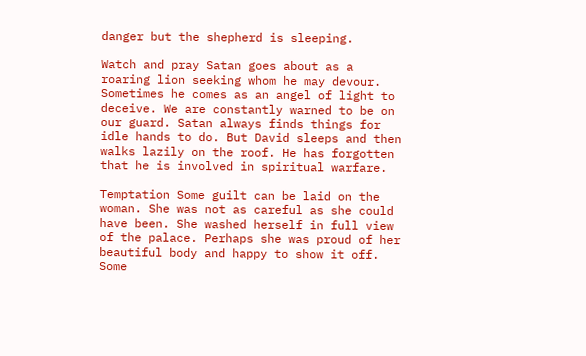danger but the shepherd is sleeping.

Watch and pray Satan goes about as a roaring lion seeking whom he may devour. Sometimes he comes as an angel of light to deceive. We are constantly warned to be on our guard. Satan always finds things for idle hands to do. But David sleeps and then walks lazily on the roof. He has forgotten that he is involved in spiritual warfare.

Temptation Some guilt can be laid on the woman. She was not as careful as she could have been. She washed herself in full view of the palace. Perhaps she was proud of her beautiful body and happy to show it off. Some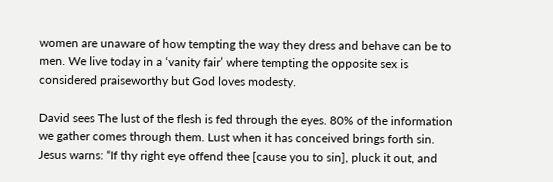women are unaware of how tempting the way they dress and behave can be to men. We live today in a ‘vanity fair’ where tempting the opposite sex is considered praiseworthy but God loves modesty.

David sees The lust of the flesh is fed through the eyes. 80% of the information we gather comes through them. Lust when it has conceived brings forth sin. Jesus warns: “If thy right eye offend thee [cause you to sin], pluck it out, and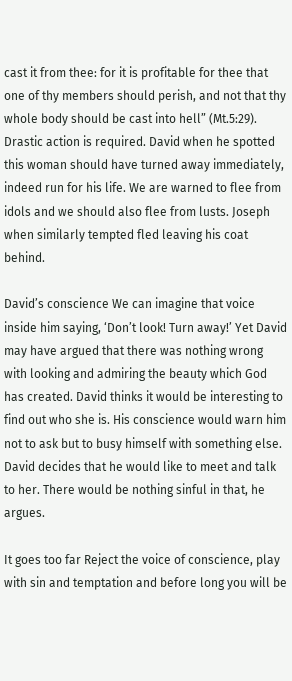cast it from thee: for it is profitable for thee that one of thy members should perish, and not that thy whole body should be cast into hell” (Mt.5:29). Drastic action is required. David when he spotted this woman should have turned away immediately, indeed run for his life. We are warned to flee from idols and we should also flee from lusts. Joseph when similarly tempted fled leaving his coat behind.

David’s conscience We can imagine that voice inside him saying, ‘Don’t look! Turn away!’ Yet David may have argued that there was nothing wrong with looking and admiring the beauty which God has created. David thinks it would be interesting to find out who she is. His conscience would warn him not to ask but to busy himself with something else. David decides that he would like to meet and talk to her. There would be nothing sinful in that, he argues.

It goes too far Reject the voice of conscience, play with sin and temptation and before long you will be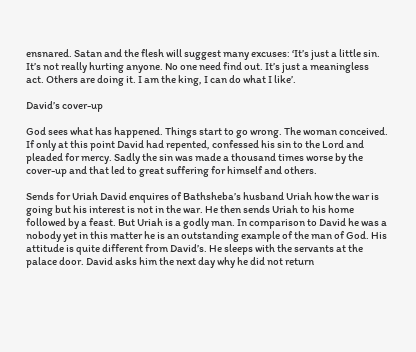ensnared. Satan and the flesh will suggest many excuses: ‘It’s just a little sin. It’s not really hurting anyone. No one need find out. It’s just a meaningless act. Others are doing it. I am the king, I can do what I like’.

David’s cover-up

God sees what has happened. Things start to go wrong. The woman conceived. If only at this point David had repented, confessed his sin to the Lord and pleaded for mercy. Sadly the sin was made a thousand times worse by the cover-up and that led to great suffering for himself and others.

Sends for Uriah David enquires of Bathsheba’s husband Uriah how the war is going but his interest is not in the war. He then sends Uriah to his home followed by a feast. But Uriah is a godly man. In comparison to David he was a nobody yet in this matter he is an outstanding example of the man of God. His attitude is quite different from David’s. He sleeps with the servants at the palace door. David asks him the next day why he did not return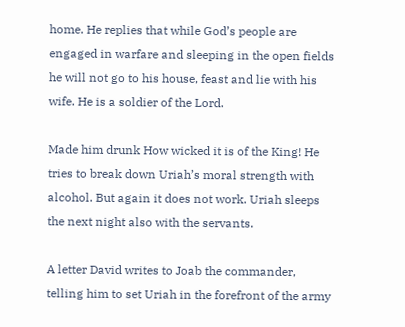home. He replies that while God’s people are engaged in warfare and sleeping in the open fields he will not go to his house, feast and lie with his wife. He is a soldier of the Lord.

Made him drunk How wicked it is of the King! He tries to break down Uriah’s moral strength with alcohol. But again it does not work. Uriah sleeps the next night also with the servants.

A letter David writes to Joab the commander, telling him to set Uriah in the forefront of the army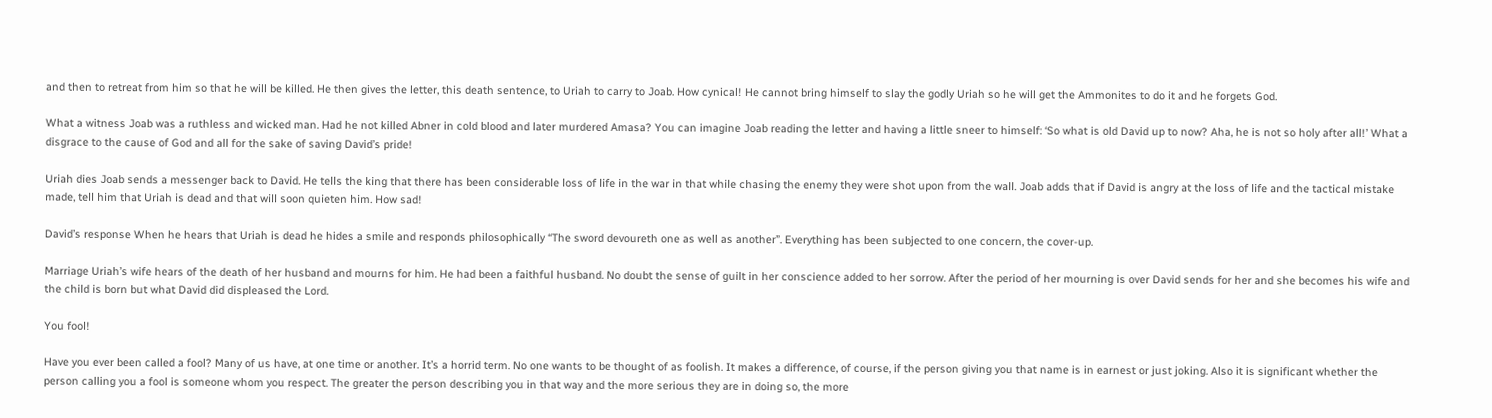and then to retreat from him so that he will be killed. He then gives the letter, this death sentence, to Uriah to carry to Joab. How cynical! He cannot bring himself to slay the godly Uriah so he will get the Ammonites to do it and he forgets God.

What a witness Joab was a ruthless and wicked man. Had he not killed Abner in cold blood and later murdered Amasa? You can imagine Joab reading the letter and having a little sneer to himself: ‘So what is old David up to now? Aha, he is not so holy after all!’ What a disgrace to the cause of God and all for the sake of saving David’s pride!

Uriah dies Joab sends a messenger back to David. He tells the king that there has been considerable loss of life in the war in that while chasing the enemy they were shot upon from the wall. Joab adds that if David is angry at the loss of life and the tactical mistake made, tell him that Uriah is dead and that will soon quieten him. How sad!

David’s response When he hears that Uriah is dead he hides a smile and responds philosophically “The sword devoureth one as well as another”. Everything has been subjected to one concern, the cover-up.

Marriage Uriah’s wife hears of the death of her husband and mourns for him. He had been a faithful husband. No doubt the sense of guilt in her conscience added to her sorrow. After the period of her mourning is over David sends for her and she becomes his wife and the child is born but what David did displeased the Lord.

You fool!

Have you ever been called a fool? Many of us have, at one time or another. It’s a horrid term. No one wants to be thought of as foolish. It makes a difference, of course, if the person giving you that name is in earnest or just joking. Also it is significant whether the person calling you a fool is someone whom you respect. The greater the person describing you in that way and the more serious they are in doing so, the more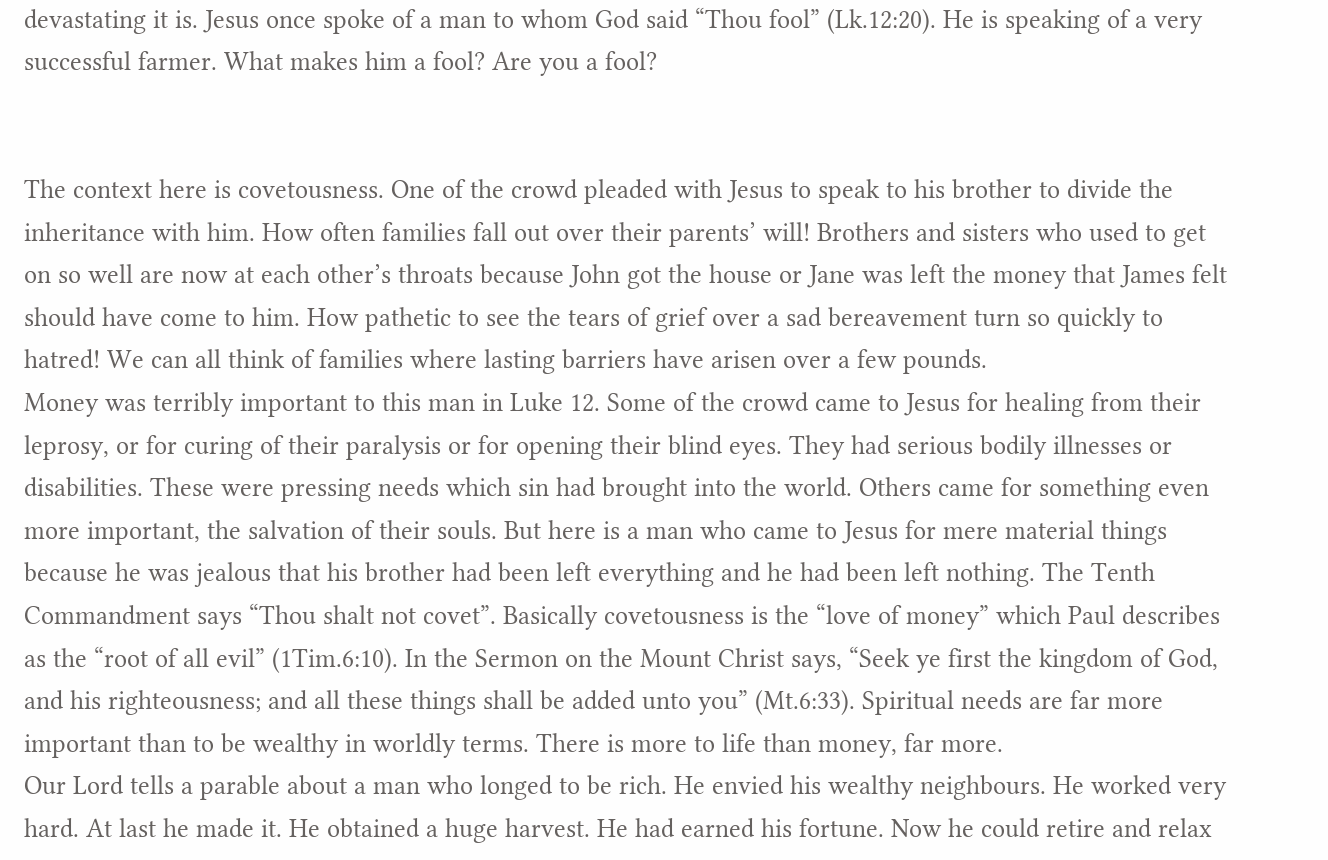devastating it is. Jesus once spoke of a man to whom God said “Thou fool” (Lk.12:20). He is speaking of a very successful farmer. What makes him a fool? Are you a fool?


The context here is covetousness. One of the crowd pleaded with Jesus to speak to his brother to divide the inheritance with him. How often families fall out over their parents’ will! Brothers and sisters who used to get on so well are now at each other’s throats because John got the house or Jane was left the money that James felt should have come to him. How pathetic to see the tears of grief over a sad bereavement turn so quickly to hatred! We can all think of families where lasting barriers have arisen over a few pounds.
Money was terribly important to this man in Luke 12. Some of the crowd came to Jesus for healing from their leprosy, or for curing of their paralysis or for opening their blind eyes. They had serious bodily illnesses or disabilities. These were pressing needs which sin had brought into the world. Others came for something even more important, the salvation of their souls. But here is a man who came to Jesus for mere material things because he was jealous that his brother had been left everything and he had been left nothing. The Tenth Commandment says “Thou shalt not covet”. Basically covetousness is the “love of money” which Paul describes as the “root of all evil” (1Tim.6:10). In the Sermon on the Mount Christ says, “Seek ye first the kingdom of God, and his righteousness; and all these things shall be added unto you” (Mt.6:33). Spiritual needs are far more important than to be wealthy in worldly terms. There is more to life than money, far more.
Our Lord tells a parable about a man who longed to be rich. He envied his wealthy neighbours. He worked very hard. At last he made it. He obtained a huge harvest. He had earned his fortune. Now he could retire and relax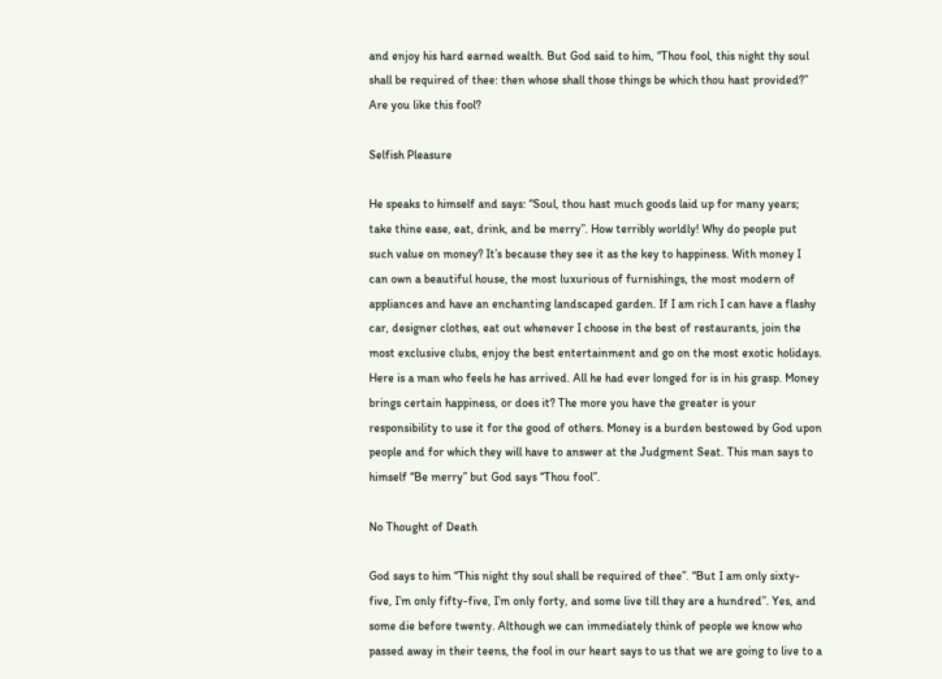and enjoy his hard earned wealth. But God said to him, “Thou fool, this night thy soul shall be required of thee: then whose shall those things be which thou hast provided?” Are you like this fool?

Selfish Pleasure

He speaks to himself and says: “Soul, thou hast much goods laid up for many years; take thine ease, eat, drink, and be merry”. How terribly worldly! Why do people put such value on money? It’s because they see it as the key to happiness. With money I can own a beautiful house, the most luxurious of furnishings, the most modern of appliances and have an enchanting landscaped garden. If I am rich I can have a flashy car, designer clothes, eat out whenever I choose in the best of restaurants, join the most exclusive clubs, enjoy the best entertainment and go on the most exotic holidays. Here is a man who feels he has arrived. All he had ever longed for is in his grasp. Money brings certain happiness, or does it? The more you have the greater is your responsibility to use it for the good of others. Money is a burden bestowed by God upon people and for which they will have to answer at the Judgment Seat. This man says to himself “Be merry” but God says “Thou fool”.

No Thought of Death

God says to him “This night thy soul shall be required of thee”. “But I am only sixty-five, I’m only fifty-five, I’m only forty, and some live till they are a hundred”. Yes, and some die before twenty. Although we can immediately think of people we know who passed away in their teens, the fool in our heart says to us that we are going to live to a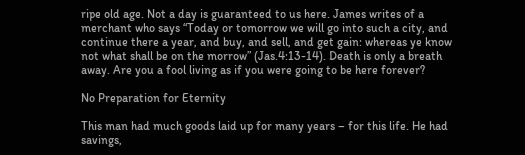ripe old age. Not a day is guaranteed to us here. James writes of a merchant who says “Today or tomorrow we will go into such a city, and continue there a year, and buy, and sell, and get gain: whereas ye know not what shall be on the morrow” (Jas.4:13-14). Death is only a breath away. Are you a fool living as if you were going to be here forever?

No Preparation for Eternity

This man had much goods laid up for many years – for this life. He had savings,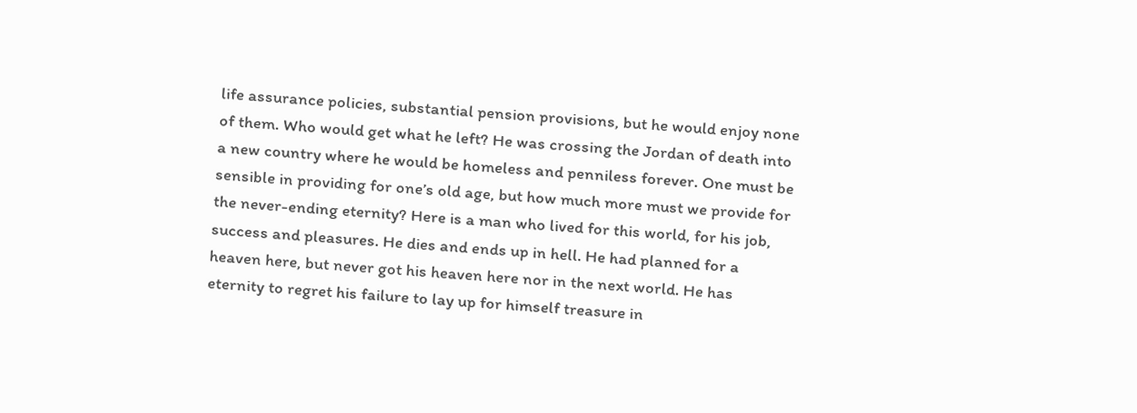life assurance policies, substantial pension provisions, but he would enjoy none of them. Who would get what he left? He was crossing the Jordan of death into a new country where he would be homeless and penniless forever. One must be sensible in providing for one’s old age, but how much more must we provide for the never-ending eternity? Here is a man who lived for this world, for his job, success and pleasures. He dies and ends up in hell. He had planned for a heaven here, but never got his heaven here nor in the next world. He has eternity to regret his failure to lay up for himself treasure in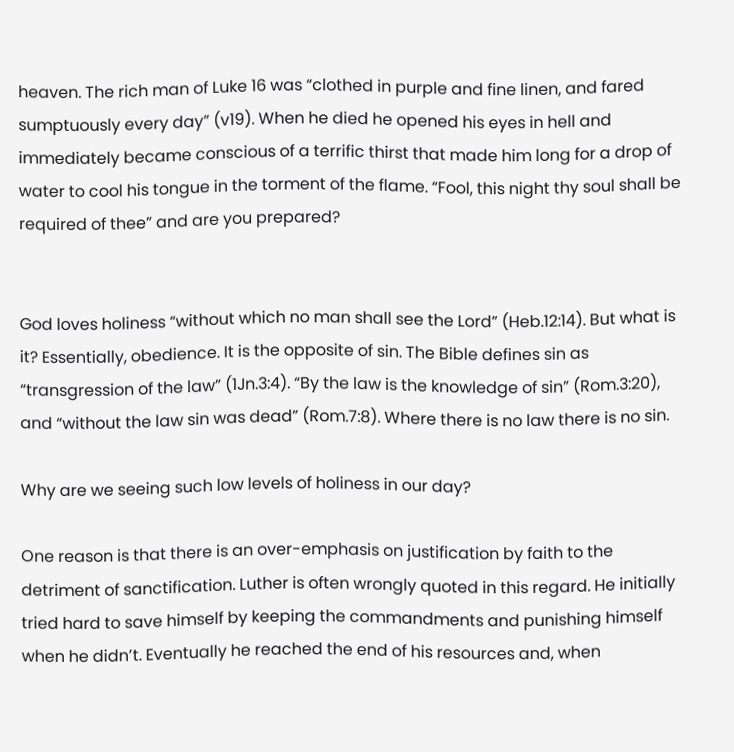heaven. The rich man of Luke 16 was “clothed in purple and fine linen, and fared sumptuously every day” (v19). When he died he opened his eyes in hell and immediately became conscious of a terrific thirst that made him long for a drop of water to cool his tongue in the torment of the flame. “Fool, this night thy soul shall be required of thee” and are you prepared?


God loves holiness “without which no man shall see the Lord” (Heb.12:14). But what is it? Essentially, obedience. It is the opposite of sin. The Bible defines sin as “transgression of the law” (1Jn.3:4). “By the law is the knowledge of sin” (Rom.3:20), and “without the law sin was dead” (Rom.7:8). Where there is no law there is no sin.

Why are we seeing such low levels of holiness in our day?

One reason is that there is an over-emphasis on justification by faith to the detriment of sanctification. Luther is often wrongly quoted in this regard. He initially tried hard to save himself by keeping the commandments and punishing himself when he didn’t. Eventually he reached the end of his resources and, when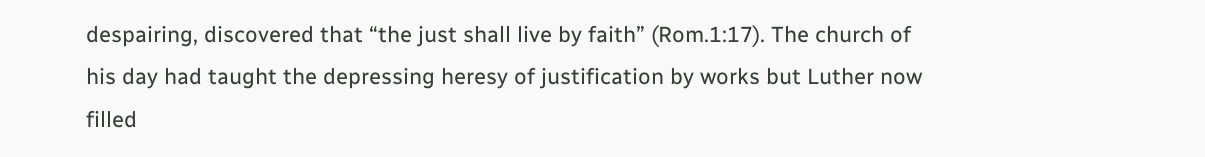despairing, discovered that “the just shall live by faith” (Rom.1:17). The church of his day had taught the depressing heresy of justification by works but Luther now filled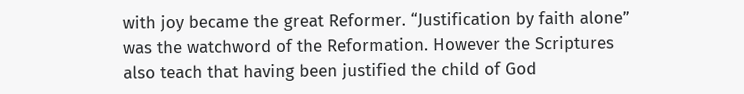with joy became the great Reformer. “Justification by faith alone” was the watchword of the Reformation. However the Scriptures also teach that having been justified the child of God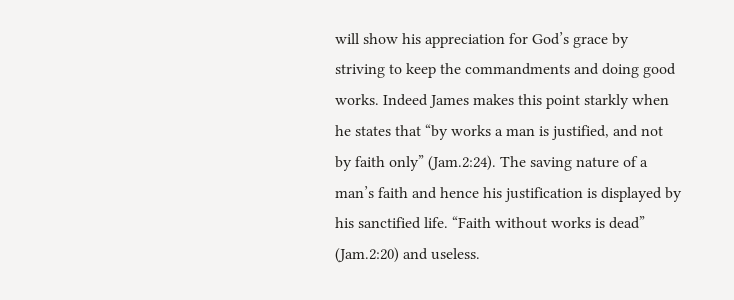will show his appreciation for God’s grace by striving to keep the commandments and doing good works. Indeed James makes this point starkly when he states that “by works a man is justified, and not by faith only” (Jam.2:24). The saving nature of a man’s faith and hence his justification is displayed by his sanctified life. “Faith without works is dead” (Jam.2:20) and useless.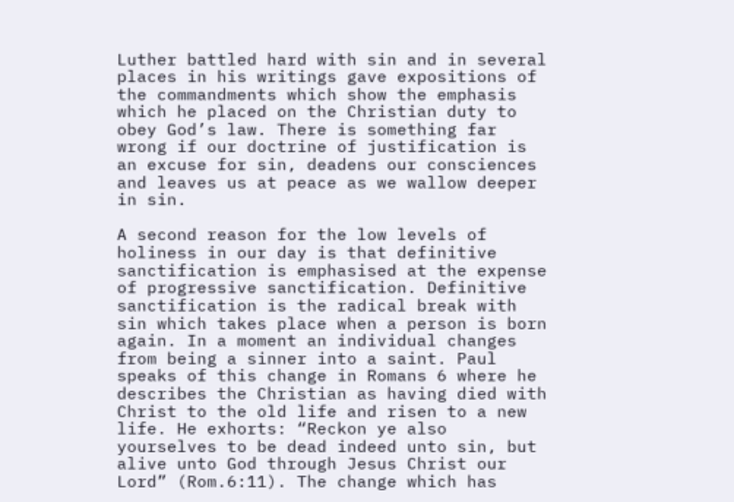Luther battled hard with sin and in several places in his writings gave expositions of the commandments which show the emphasis which he placed on the Christian duty to obey God’s law. There is something far wrong if our doctrine of justification is an excuse for sin, deadens our consciences and leaves us at peace as we wallow deeper in sin.

A second reason for the low levels of holiness in our day is that definitive sanctification is emphasised at the expense of progressive sanctification. Definitive sanctification is the radical break with sin which takes place when a person is born again. In a moment an individual changes from being a sinner into a saint. Paul speaks of this change in Romans 6 where he describes the Christian as having died with Christ to the old life and risen to a new life. He exhorts: “Reckon ye also yourselves to be dead indeed unto sin, but alive unto God through Jesus Christ our Lord” (Rom.6:11). The change which has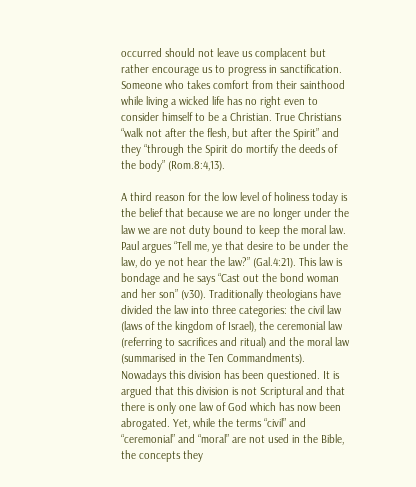occurred should not leave us complacent but rather encourage us to progress in sanctification. Someone who takes comfort from their sainthood while living a wicked life has no right even to consider himself to be a Christian. True Christians “walk not after the flesh, but after the Spirit” and they “through the Spirit do mortify the deeds of the body” (Rom.8:4,13).

A third reason for the low level of holiness today is the belief that because we are no longer under the law we are not duty bound to keep the moral law. Paul argues “Tell me, ye that desire to be under the law, do ye not hear the law?” (Gal.4:21). This law is bondage and he says “Cast out the bond woman and her son” (v30). Traditionally theologians have divided the law into three categories: the civil law (laws of the kingdom of Israel), the ceremonial law (referring to sacrifices and ritual) and the moral law (summarised in the Ten Commandments). Nowadays this division has been questioned. It is argued that this division is not Scriptural and that there is only one law of God which has now been abrogated. Yet, while the terms “civil” and “ceremonial” and “moral” are not used in the Bible, the concepts they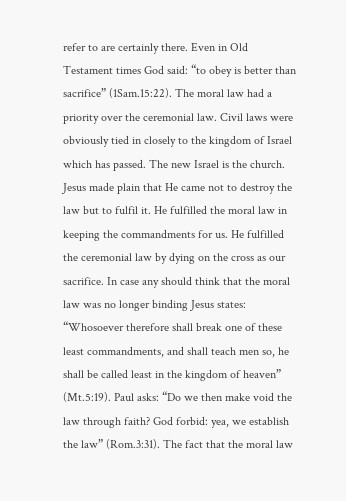refer to are certainly there. Even in Old Testament times God said: “to obey is better than sacrifice” (1Sam.15:22). The moral law had a priority over the ceremonial law. Civil laws were obviously tied in closely to the kingdom of Israel which has passed. The new Israel is the church. Jesus made plain that He came not to destroy the law but to fulfil it. He fulfilled the moral law in keeping the commandments for us. He fulfilled the ceremonial law by dying on the cross as our sacrifice. In case any should think that the moral law was no longer binding Jesus states: “Whosoever therefore shall break one of these least commandments, and shall teach men so, he shall be called least in the kingdom of heaven” (Mt.5:19). Paul asks: “Do we then make void the law through faith? God forbid: yea, we establish the law” (Rom.3:31). The fact that the moral law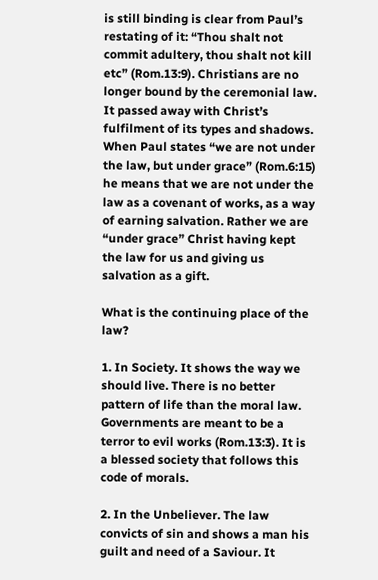is still binding is clear from Paul’s restating of it: “Thou shalt not commit adultery, thou shalt not kill etc” (Rom.13:9). Christians are no longer bound by the ceremonial law. It passed away with Christ’s fulfilment of its types and shadows. When Paul states “we are not under the law, but under grace” (Rom.6:15) he means that we are not under the law as a covenant of works, as a way of earning salvation. Rather we are “under grace” Christ having kept the law for us and giving us salvation as a gift.

What is the continuing place of the law?

1. In Society. It shows the way we should live. There is no better pattern of life than the moral law. Governments are meant to be a terror to evil works (Rom.13:3). It is a blessed society that follows this code of morals.

2. In the Unbeliever. The law convicts of sin and shows a man his guilt and need of a Saviour. It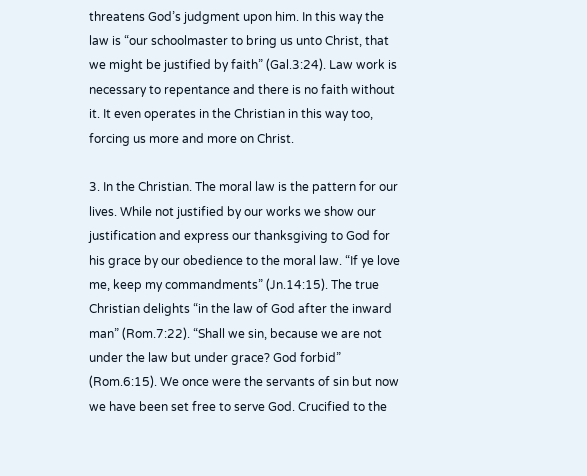threatens God’s judgment upon him. In this way the law is “our schoolmaster to bring us unto Christ, that we might be justified by faith” (Gal.3:24). Law work is necessary to repentance and there is no faith without it. It even operates in the Christian in this way too, forcing us more and more on Christ.

3. In the Christian. The moral law is the pattern for our lives. While not justified by our works we show our justification and express our thanksgiving to God for his grace by our obedience to the moral law. “If ye love me, keep my commandments” (Jn.14:15). The true Christian delights “in the law of God after the inward man” (Rom.7:22). “Shall we sin, because we are not under the law but under grace? God forbid” (Rom.6:15). We once were the servants of sin but now we have been set free to serve God. Crucified to the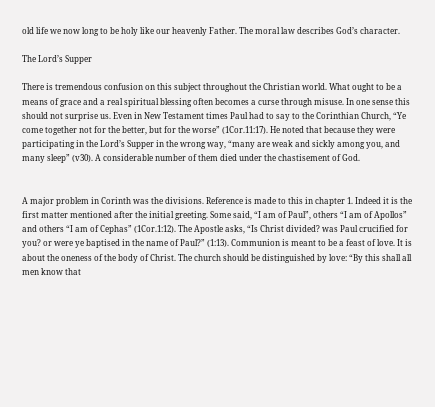old life we now long to be holy like our heavenly Father. The moral law describes God’s character.

The Lord’s Supper

There is tremendous confusion on this subject throughout the Christian world. What ought to be a means of grace and a real spiritual blessing often becomes a curse through misuse. In one sense this should not surprise us. Even in New Testament times Paul had to say to the Corinthian Church, “Ye come together not for the better, but for the worse” (1Cor.11:17). He noted that because they were participating in the Lord’s Supper in the wrong way, “many are weak and sickly among you, and many sleep” (v30). A considerable number of them died under the chastisement of God.


A major problem in Corinth was the divisions. Reference is made to this in chapter 1. Indeed it is the first matter mentioned after the initial greeting. Some said, “I am of Paul”, others “I am of Apollos” and others “I am of Cephas” (1Cor.1:12). The Apostle asks, “Is Christ divided? was Paul crucified for you? or were ye baptised in the name of Paul?” (1:13). Communion is meant to be a feast of love. It is about the oneness of the body of Christ. The church should be distinguished by love: “By this shall all men know that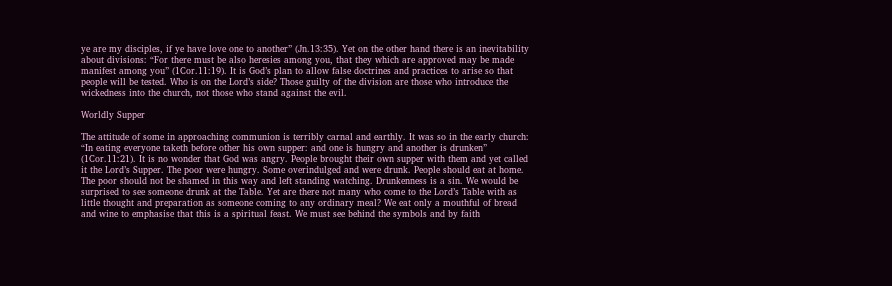ye are my disciples, if ye have love one to another” (Jn.13:35). Yet on the other hand there is an inevitability about divisions: “For there must be also heresies among you, that they which are approved may be made manifest among you” (1Cor.11:19). It is God’s plan to allow false doctrines and practices to arise so that people will be tested. Who is on the Lord’s side? Those guilty of the division are those who introduce the wickedness into the church, not those who stand against the evil.

Worldly Supper

The attitude of some in approaching communion is terribly carnal and earthly. It was so in the early church: “In eating everyone taketh before other his own supper: and one is hungry and another is drunken” (1Cor.11:21). It is no wonder that God was angry. People brought their own supper with them and yet called it the Lord’s Supper. The poor were hungry. Some overindulged and were drunk. People should eat at home. The poor should not be shamed in this way and left standing watching. Drunkenness is a sin. We would be surprised to see someone drunk at the Table. Yet are there not many who come to the Lord’s Table with as little thought and preparation as someone coming to any ordinary meal? We eat only a mouthful of bread and wine to emphasise that this is a spiritual feast. We must see behind the symbols and by faith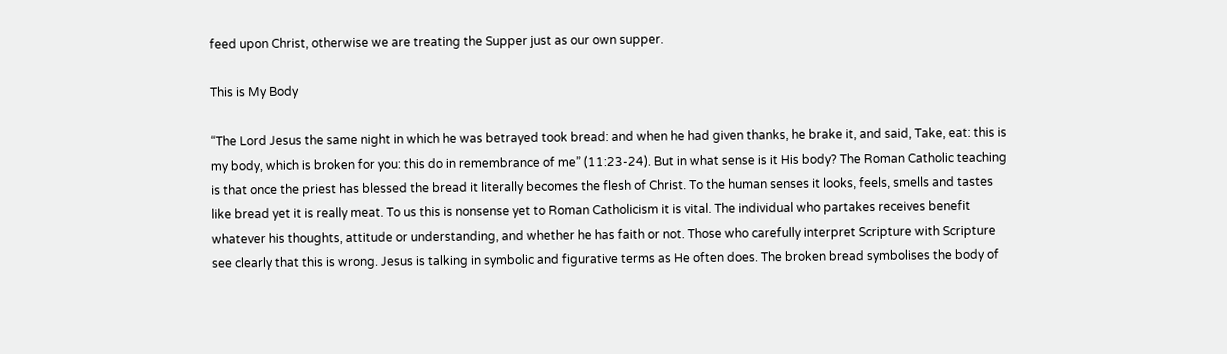feed upon Christ, otherwise we are treating the Supper just as our own supper.

This is My Body

“The Lord Jesus the same night in which he was betrayed took bread: and when he had given thanks, he brake it, and said, Take, eat: this is my body, which is broken for you: this do in remembrance of me” (11:23-24). But in what sense is it His body? The Roman Catholic teaching is that once the priest has blessed the bread it literally becomes the flesh of Christ. To the human senses it looks, feels, smells and tastes like bread yet it is really meat. To us this is nonsense yet to Roman Catholicism it is vital. The individual who partakes receives benefit whatever his thoughts, attitude or understanding, and whether he has faith or not. Those who carefully interpret Scripture with Scripture see clearly that this is wrong. Jesus is talking in symbolic and figurative terms as He often does. The broken bread symbolises the body of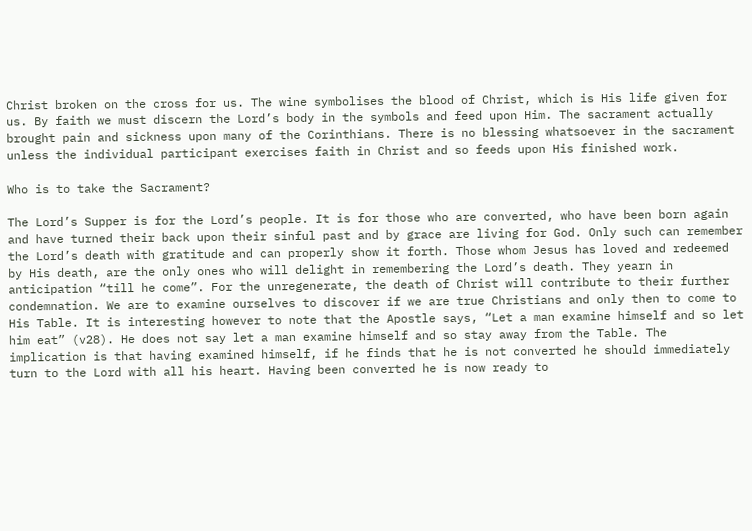Christ broken on the cross for us. The wine symbolises the blood of Christ, which is His life given for us. By faith we must discern the Lord’s body in the symbols and feed upon Him. The sacrament actually brought pain and sickness upon many of the Corinthians. There is no blessing whatsoever in the sacrament unless the individual participant exercises faith in Christ and so feeds upon His finished work.

Who is to take the Sacrament?

The Lord’s Supper is for the Lord’s people. It is for those who are converted, who have been born again and have turned their back upon their sinful past and by grace are living for God. Only such can remember the Lord’s death with gratitude and can properly show it forth. Those whom Jesus has loved and redeemed by His death, are the only ones who will delight in remembering the Lord’s death. They yearn in anticipation “till he come”. For the unregenerate, the death of Christ will contribute to their further condemnation. We are to examine ourselves to discover if we are true Christians and only then to come to His Table. It is interesting however to note that the Apostle says, “Let a man examine himself and so let him eat” (v28). He does not say let a man examine himself and so stay away from the Table. The implication is that having examined himself, if he finds that he is not converted he should immediately turn to the Lord with all his heart. Having been converted he is now ready to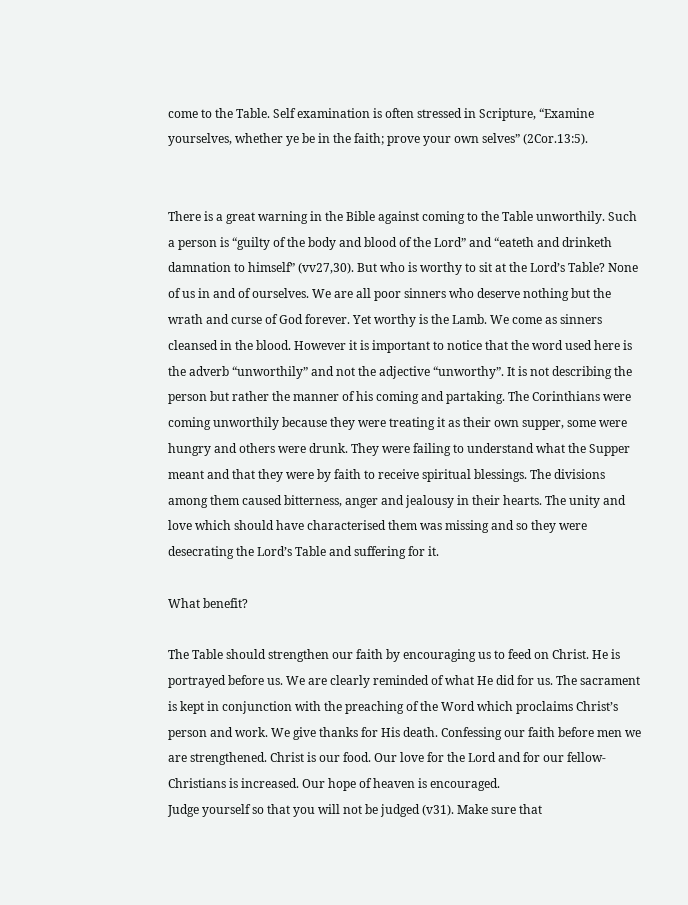come to the Table. Self examination is often stressed in Scripture, “Examine yourselves, whether ye be in the faith; prove your own selves” (2Cor.13:5).


There is a great warning in the Bible against coming to the Table unworthily. Such a person is “guilty of the body and blood of the Lord” and “eateth and drinketh damnation to himself” (vv27,30). But who is worthy to sit at the Lord’s Table? None of us in and of ourselves. We are all poor sinners who deserve nothing but the wrath and curse of God forever. Yet worthy is the Lamb. We come as sinners cleansed in the blood. However it is important to notice that the word used here is the adverb “unworthily” and not the adjective “unworthy”. It is not describing the person but rather the manner of his coming and partaking. The Corinthians were coming unworthily because they were treating it as their own supper, some were hungry and others were drunk. They were failing to understand what the Supper meant and that they were by faith to receive spiritual blessings. The divisions among them caused bitterness, anger and jealousy in their hearts. The unity and love which should have characterised them was missing and so they were desecrating the Lord’s Table and suffering for it.

What benefit?

The Table should strengthen our faith by encouraging us to feed on Christ. He is portrayed before us. We are clearly reminded of what He did for us. The sacrament is kept in conjunction with the preaching of the Word which proclaims Christ’s person and work. We give thanks for His death. Confessing our faith before men we are strengthened. Christ is our food. Our love for the Lord and for our fellow-Christians is increased. Our hope of heaven is encouraged.
Judge yourself so that you will not be judged (v31). Make sure that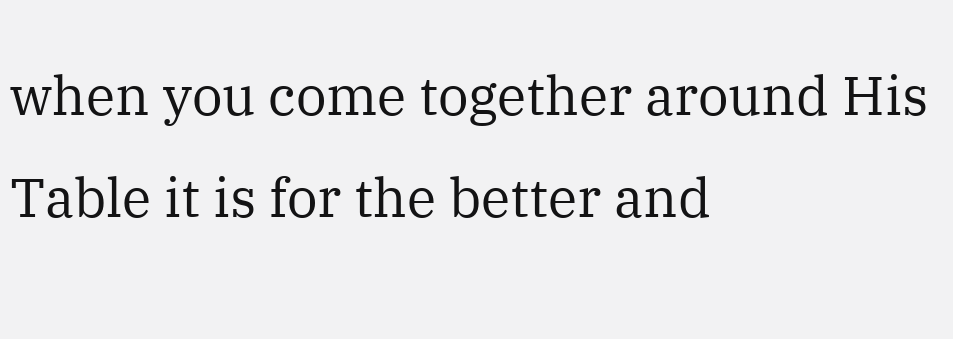when you come together around His Table it is for the better and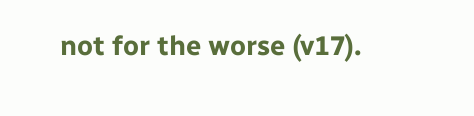not for the worse (v17).